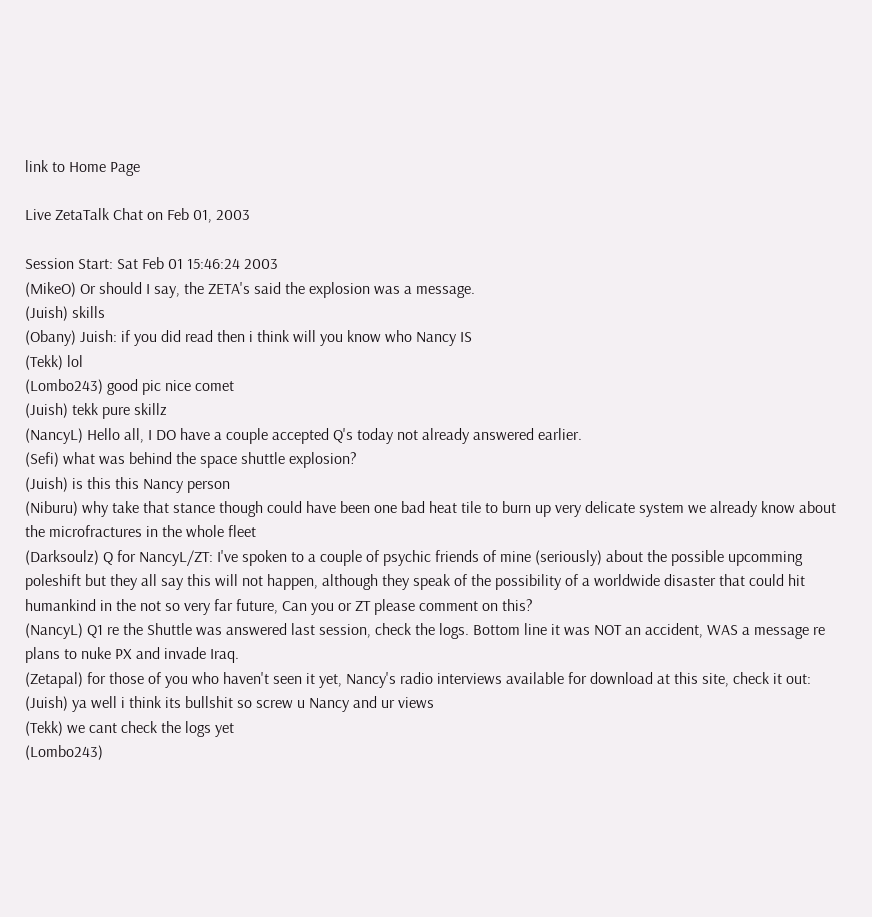link to Home Page

Live ZetaTalk Chat on Feb 01, 2003

Session Start: Sat Feb 01 15:46:24 2003
(MikeO) Or should I say, the ZETA's said the explosion was a message.
(Juish) skills
(Obany) Juish: if you did read then i think will you know who Nancy IS
(Tekk) lol
(Lombo243) good pic nice comet
(Juish) tekk pure skillz
(NancyL) Hello all, I DO have a couple accepted Q's today not already answered earlier.
(Sefi) what was behind the space shuttle explosion?
(Juish) is this this Nancy person
(Niburu) why take that stance though could have been one bad heat tile to burn up very delicate system we already know about the microfractures in the whole fleet
(Darksoulz) Q for NancyL/ZT: I've spoken to a couple of psychic friends of mine (seriously) about the possible upcomming poleshift but they all say this will not happen, although they speak of the possibility of a worldwide disaster that could hit humankind in the not so very far future, Can you or ZT please comment on this?
(NancyL) Q1 re the Shuttle was answered last session, check the logs. Bottom line it was NOT an accident, WAS a message re plans to nuke PX and invade Iraq.
(Zetapal) for those of you who haven't seen it yet, Nancy's radio interviews available for download at this site, check it out:
(Juish) ya well i think its bullshit so screw u Nancy and ur views
(Tekk) we cant check the logs yet
(Lombo243)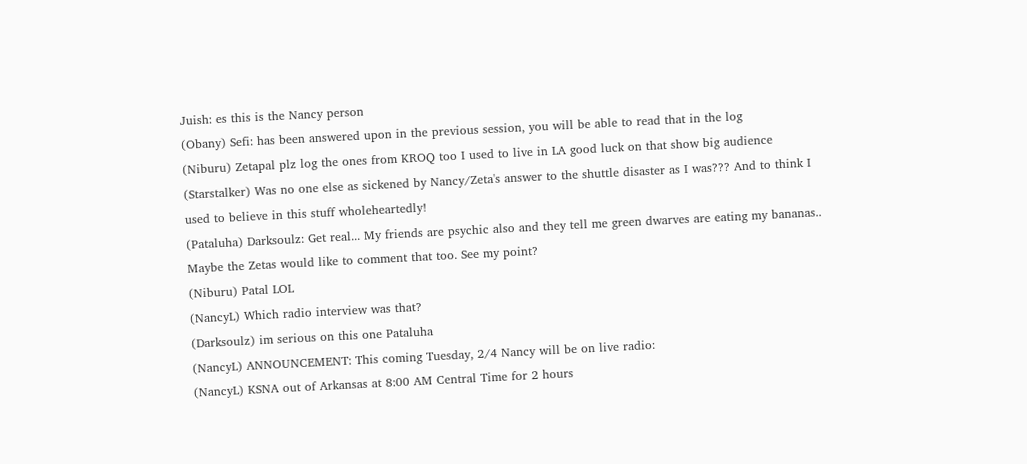Juish: es this is the Nancy person
(Obany) Sefi: has been answered upon in the previous session, you will be able to read that in the log
(Niburu) Zetapal plz log the ones from KROQ too I used to live in LA good luck on that show big audience
(Starstalker) Was no one else as sickened by Nancy/Zeta's answer to the shuttle disaster as I was??? And to think I used to believe in this stuff wholeheartedly!
(Pataluha) Darksoulz: Get real... My friends are psychic also and they tell me green dwarves are eating my bananas.. Maybe the Zetas would like to comment that too. See my point?
(Niburu) Patal LOL
(NancyL) Which radio interview was that?
(Darksoulz) im serious on this one Pataluha
(NancyL) ANNOUNCEMENT: This coming Tuesday, 2/4 Nancy will be on live radio:
(NancyL) KSNA out of Arkansas at 8:00 AM Central Time for 2 hours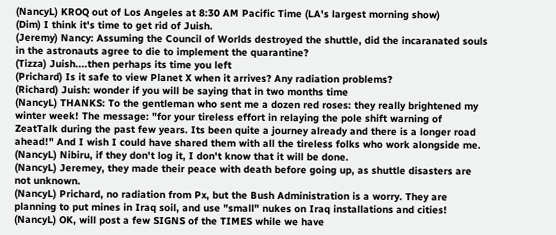(NancyL) KROQ out of Los Angeles at 8:30 AM Pacific Time (LA's largest morning show)
(Dim) I think it's time to get rid of Juish.
(Jeremy) Nancy: Assuming the Council of Worlds destroyed the shuttle, did the incaranated souls in the astronauts agree to die to implement the quarantine?
(Tizza) Juish....then perhaps its time you left
(Prichard) Is it safe to view Planet X when it arrives? Any radiation problems?
(Richard) Juish: wonder if you will be saying that in two months time
(NancyL) THANKS: To the gentleman who sent me a dozen red roses: they really brightened my winter week! The message: "for your tireless effort in relaying the pole shift warning of ZeatTalk during the past few years. Its been quite a journey already and there is a longer road ahead!" And I wish I could have shared them with all the tireless folks who work alongside me.
(NancyL) Nibiru, if they don't log it, I don't know that it will be done.
(NancyL) Jeremey, they made their peace with death before going up, as shuttle disasters are not unknown.
(NancyL) Prichard, no radiation from Px, but the Bush Administration is a worry. They are planning to put mines in Iraq soil, and use "small" nukes on Iraq installations and cities!
(NancyL) OK, will post a few SIGNS of the TIMES while we have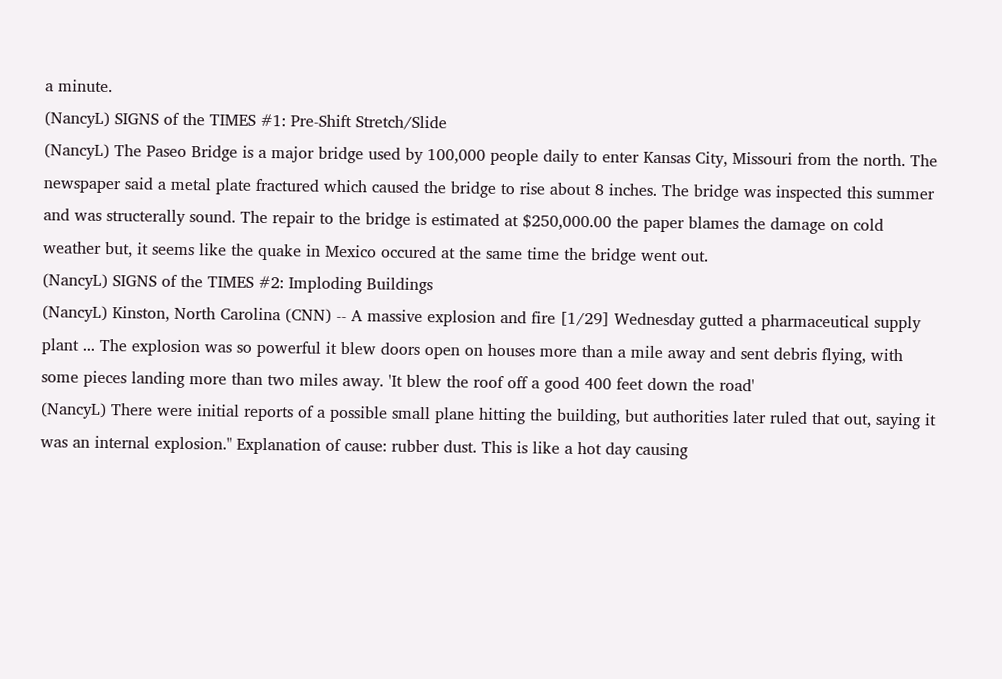a minute.
(NancyL) SIGNS of the TIMES #1: Pre-Shift Stretch/Slide
(NancyL) The Paseo Bridge is a major bridge used by 100,000 people daily to enter Kansas City, Missouri from the north. The newspaper said a metal plate fractured which caused the bridge to rise about 8 inches. The bridge was inspected this summer and was structerally sound. The repair to the bridge is estimated at $250,000.00 the paper blames the damage on cold weather but, it seems like the quake in Mexico occured at the same time the bridge went out.
(NancyL) SIGNS of the TIMES #2: Imploding Buildings
(NancyL) Kinston, North Carolina (CNN) -- A massive explosion and fire [1/29] Wednesday gutted a pharmaceutical supply plant ... The explosion was so powerful it blew doors open on houses more than a mile away and sent debris flying, with some pieces landing more than two miles away. 'It blew the roof off a good 400 feet down the road'
(NancyL) There were initial reports of a possible small plane hitting the building, but authorities later ruled that out, saying it was an internal explosion." Explanation of cause: rubber dust. This is like a hot day causing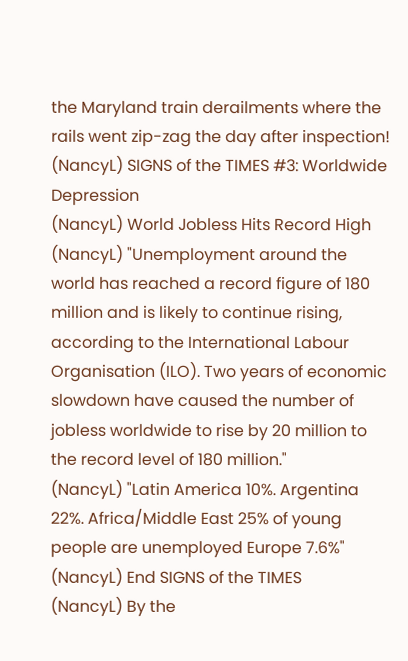the Maryland train derailments where the rails went zip-zag the day after inspection!
(NancyL) SIGNS of the TIMES #3: Worldwide Depression
(NancyL) World Jobless Hits Record High
(NancyL) "Unemployment around the world has reached a record figure of 180 million and is likely to continue rising, according to the International Labour Organisation (ILO). Two years of economic slowdown have caused the number of jobless worldwide to rise by 20 million to the record level of 180 million."
(NancyL) "Latin America 10%. Argentina 22%. Africa/Middle East 25% of young people are unemployed Europe 7.6%"
(NancyL) End SIGNS of the TIMES
(NancyL) By the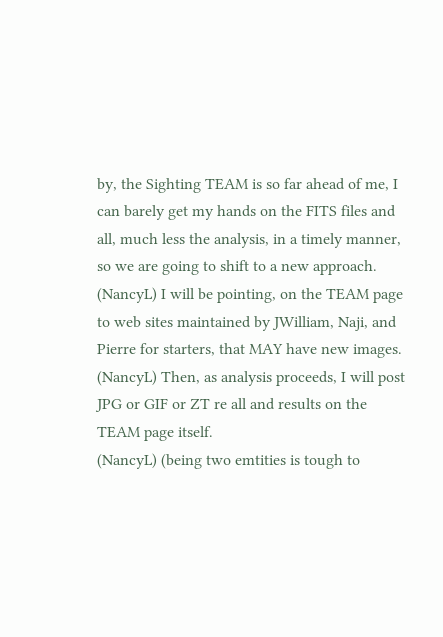by, the Sighting TEAM is so far ahead of me, I can barely get my hands on the FITS files and all, much less the analysis, in a timely manner, so we are going to shift to a new approach.
(NancyL) I will be pointing, on the TEAM page to web sites maintained by JWilliam, Naji, and Pierre for starters, that MAY have new images.
(NancyL) Then, as analysis proceeds, I will post JPG or GIF or ZT re all and results on the TEAM page itself.
(NancyL) (being two emtities is tough to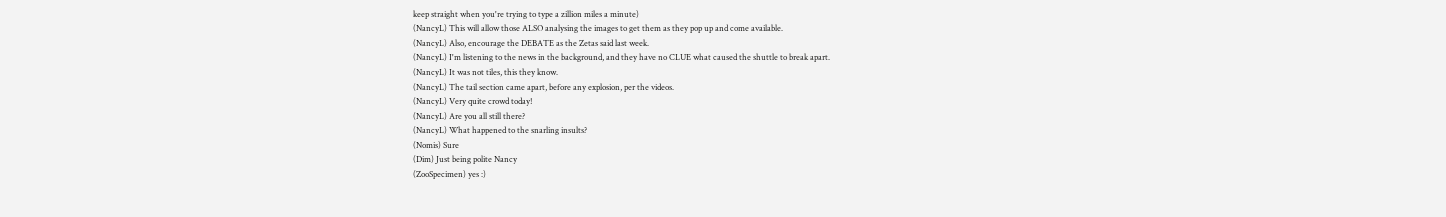keep straight when you're trying to type a zillion miles a minute)
(NancyL) This will allow those ALSO analysing the images to get them as they pop up and come available.
(NancyL) Also, encourage the DEBATE as the Zetas said last week.
(NancyL) I'm listening to the news in the background, and they have no CLUE what caused the shuttle to break apart.
(NancyL) It was not tiles, this they know.
(NancyL) The tail section came apart, before any explosion, per the videos.
(NancyL) Very quite crowd today!
(NancyL) Are you all still there?
(NancyL) What happened to the snarling insults?
(Nomis) Sure
(Dim) Just being polite Nancy
(ZooSpecimen) yes :)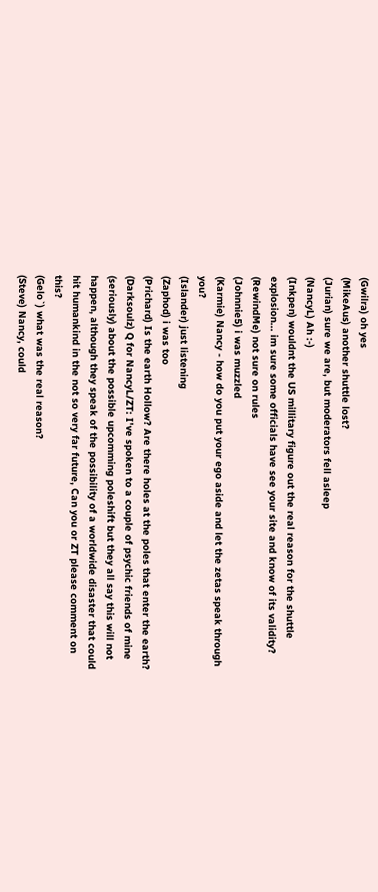(Gwilra) oh yes
(MikeAus) another shuttle lost?
(Jurian) sure we are, but moderators fell asleep
(NancyL) Ah :-)
(Inkpen) wouldnt the US millitary figure out the real reason for the shuttle explosion... im sure some officials have see your site and know of its validity?
(RewindMe) not sure on rules
(Johnnie5) i was muzzled
(Karmie) Nancy - how do you put your ego aside and let the zetas speak through you?
(Islander) just listening
(Zaphod) i was too
(Prichard) Is the earth Hollow? Are there holes at the poles that enter the earth?
(Darksoulz) Q for NancyL/ZT: I've spoken to a couple of psychic friends of mine (seriously) about the possible upcomming poleshift but they all say this will not happen, although they speak of the possibility of a worldwide disaster that could hit humankind in the not so very far future, Can you or ZT please comment on this?
(Gelo`) what was the real reason?
(Steve) Nancy, could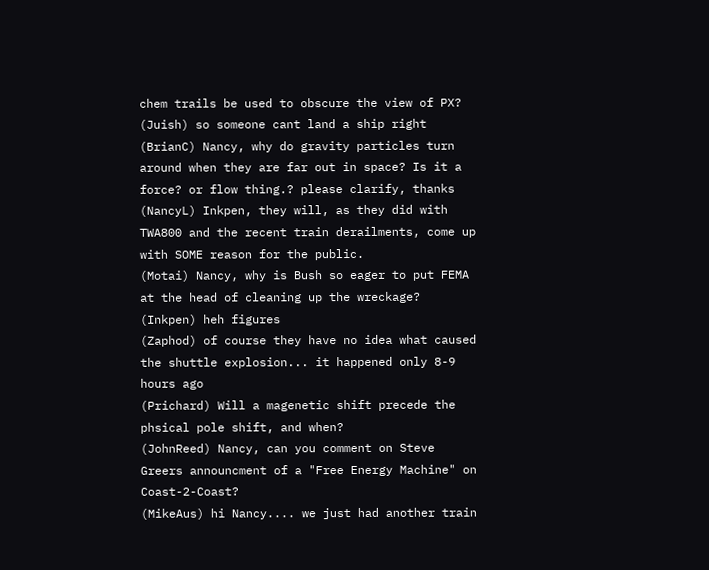chem trails be used to obscure the view of PX?
(Juish) so someone cant land a ship right
(BrianC) Nancy, why do gravity particles turn around when they are far out in space? Is it a force? or flow thing.? please clarify, thanks
(NancyL) Inkpen, they will, as they did with TWA800 and the recent train derailments, come up with SOME reason for the public.
(Motai) Nancy, why is Bush so eager to put FEMA at the head of cleaning up the wreckage?
(Inkpen) heh figures
(Zaphod) of course they have no idea what caused the shuttle explosion... it happened only 8-9 hours ago
(Prichard) Will a magenetic shift precede the phsical pole shift, and when?
(JohnReed) Nancy, can you comment on Steve Greers announcment of a "Free Energy Machine" on Coast-2-Coast?
(MikeAus) hi Nancy.... we just had another train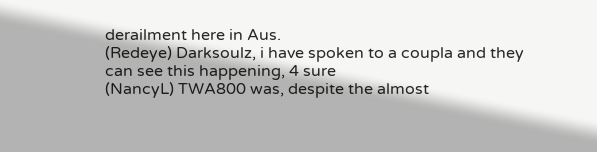derailment here in Aus.
(Redeye) Darksoulz, i have spoken to a coupla and they can see this happening, 4 sure
(NancyL) TWA800 was, despite the almost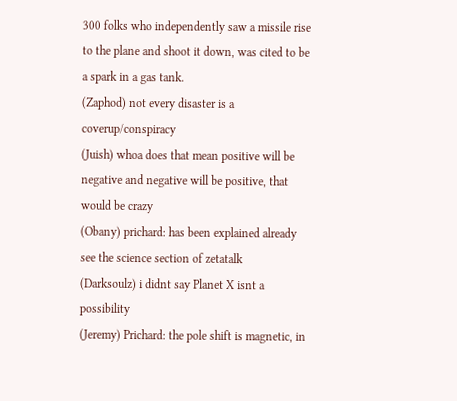300 folks who independently saw a missile rise to the plane and shoot it down, was cited to be a spark in a gas tank.
(Zaphod) not every disaster is a coverup/conspiracy
(Juish) whoa does that mean positive will be negative and negative will be positive, that would be crazy
(Obany) prichard: has been explained already see the science section of zetatalk
(Darksoulz) i didnt say Planet X isnt a possibility
(Jeremy) Prichard: the pole shift is magnetic, in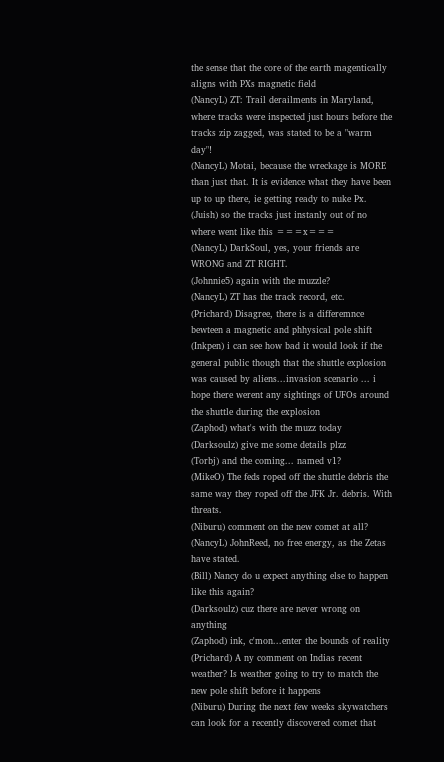the sense that the core of the earth magentically aligns with PXs magnetic field
(NancyL) ZT: Trail derailments in Maryland, where tracks were inspected just hours before the tracks zip zagged, was stated to be a "warm day"!
(NancyL) Motai, because the wreckage is MORE than just that. It is evidence what they have been up to up there, ie getting ready to nuke Px.
(Juish) so the tracks just instanly out of no where went like this ===x===
(NancyL) DarkSoul, yes, your friends are WRONG and ZT RIGHT.
(Johnnie5) again with the muzzle?
(NancyL) ZT has the track record, etc.
(Prichard) Disagree, there is a differemnce bewteen a magnetic and phhysical pole shift
(Inkpen) i can see how bad it would look if the general public though that the shuttle explosion was caused by aliens...invasion scenario ... i hope there werent any sightings of UFOs around the shuttle during the explosion
(Zaphod) what's with the muzz today
(Darksoulz) give me some details plzz
(Torbj) and the coming... named v1?
(MikeO) The feds roped off the shuttle debris the same way they roped off the JFK Jr. debris. With threats.
(Niburu) comment on the new comet at all?
(NancyL) JohnReed, no free energy, as the Zetas have stated.
(Bill) Nancy do u expect anything else to happen like this again?
(Darksoulz) cuz there are never wrong on anything
(Zaphod) ink, c'mon...enter the bounds of reality
(Prichard) A ny comment on Indias recent weather? Is weather going to try to match the new pole shift before it happens
(Niburu) During the next few weeks skywatchers can look for a recently discovered comet that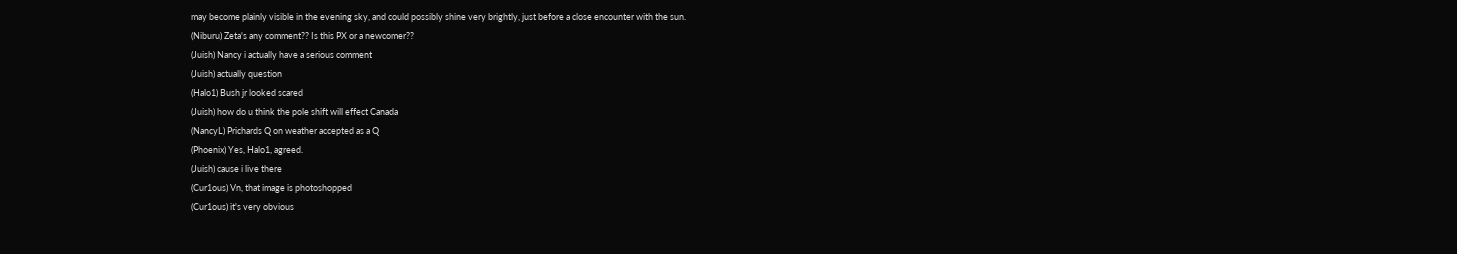may become plainly visible in the evening sky, and could possibly shine very brightly, just before a close encounter with the sun.
(Niburu) Zeta's any comment?? Is this PX or a newcomer??
(Juish) Nancy i actually have a serious comment
(Juish) actually question
(Halo1) Bush jr looked scared
(Juish) how do u think the pole shift will effect Canada
(NancyL) Prichards Q on weather accepted as a Q
(Phoenix) Yes, Halo1, agreed.
(Juish) cause i live there
(Cur1ous) Vn, that image is photoshopped
(Cur1ous) it's very obvious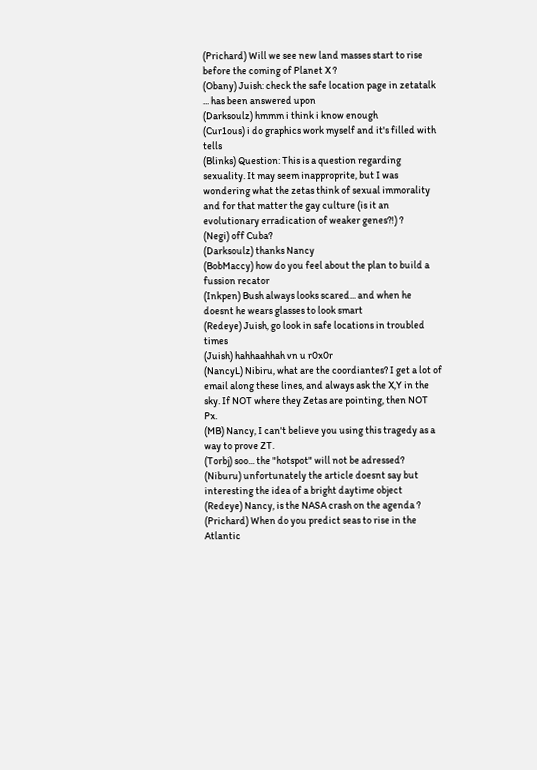(Prichard) Will we see new land masses start to rise before the coming of Planet X ?
(Obany) Juish: check the safe location page in zetatalk ... has been answered upon
(Darksoulz) hmmm i think i know enough
(Cur1ous) i do graphics work myself and it's filled with tells
(Blinks) Question: This is a question regarding sexuality. It may seem inapproprite, but I was wondering what the zetas think of sexual immorality and for that matter the gay culture (is it an evolutionary erradication of weaker genes?!) ?
(Negi) off Cuba?
(Darksoulz) thanks Nancy
(BobMaccy) how do you feel about the plan to build a fussion recator
(Inkpen) Bush always looks scared... and when he doesnt he wears glasses to look smart
(Redeye) Juish, go look in safe locations in troubled times
(Juish) hahhaahhah vn u r0x0r
(NancyL) Nibiru, what are the coordiantes? I get a lot of email along these lines, and always ask the X,Y in the sky. If NOT where they Zetas are pointing, then NOT Px.
(MB) Nancy, I can't believe you using this tragedy as a way to prove ZT.
(Torbj) soo... the "hotspot" will not be adressed?
(Niburu) unfortunately the article doesnt say but interesting the idea of a bright daytime object
(Redeye) Nancy, is the NASA crash on the agenda ?
(Prichard) When do you predict seas to rise in the Atlantic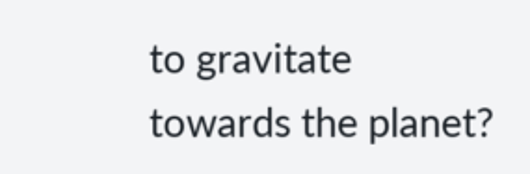to gravitate towards the planet?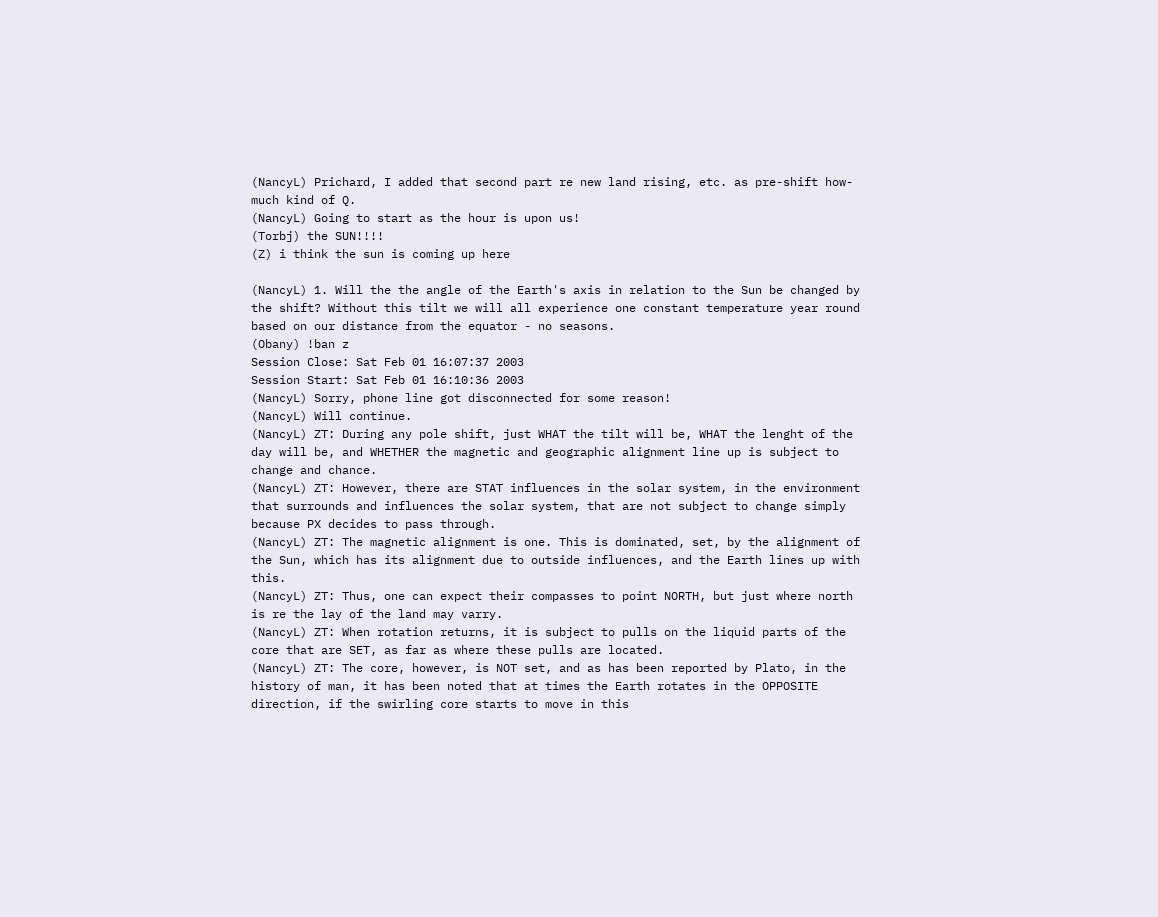(NancyL) Prichard, I added that second part re new land rising, etc. as pre-shift how-much kind of Q.
(NancyL) Going to start as the hour is upon us!
(Torbj) the SUN!!!!
(Z) i think the sun is coming up here

(NancyL) 1. Will the the angle of the Earth's axis in relation to the Sun be changed by the shift? Without this tilt we will all experience one constant temperature year round based on our distance from the equator - no seasons.
(Obany) !ban z
Session Close: Sat Feb 01 16:07:37 2003
Session Start: Sat Feb 01 16:10:36 2003
(NancyL) Sorry, phone line got disconnected for some reason!
(NancyL) Will continue.
(NancyL) ZT: During any pole shift, just WHAT the tilt will be, WHAT the lenght of the day will be, and WHETHER the magnetic and geographic alignment line up is subject to change and chance.
(NancyL) ZT: However, there are STAT influences in the solar system, in the environment that surrounds and influences the solar system, that are not subject to change simply because PX decides to pass through.
(NancyL) ZT: The magnetic alignment is one. This is dominated, set, by the alignment of the Sun, which has its alignment due to outside influences, and the Earth lines up with this.
(NancyL) ZT: Thus, one can expect their compasses to point NORTH, but just where north is re the lay of the land may varry.
(NancyL) ZT: When rotation returns, it is subject to pulls on the liquid parts of the core that are SET, as far as where these pulls are located.
(NancyL) ZT: The core, however, is NOT set, and as has been reported by Plato, in the history of man, it has been noted that at times the Earth rotates in the OPPOSITE direction, if the swirling core starts to move in this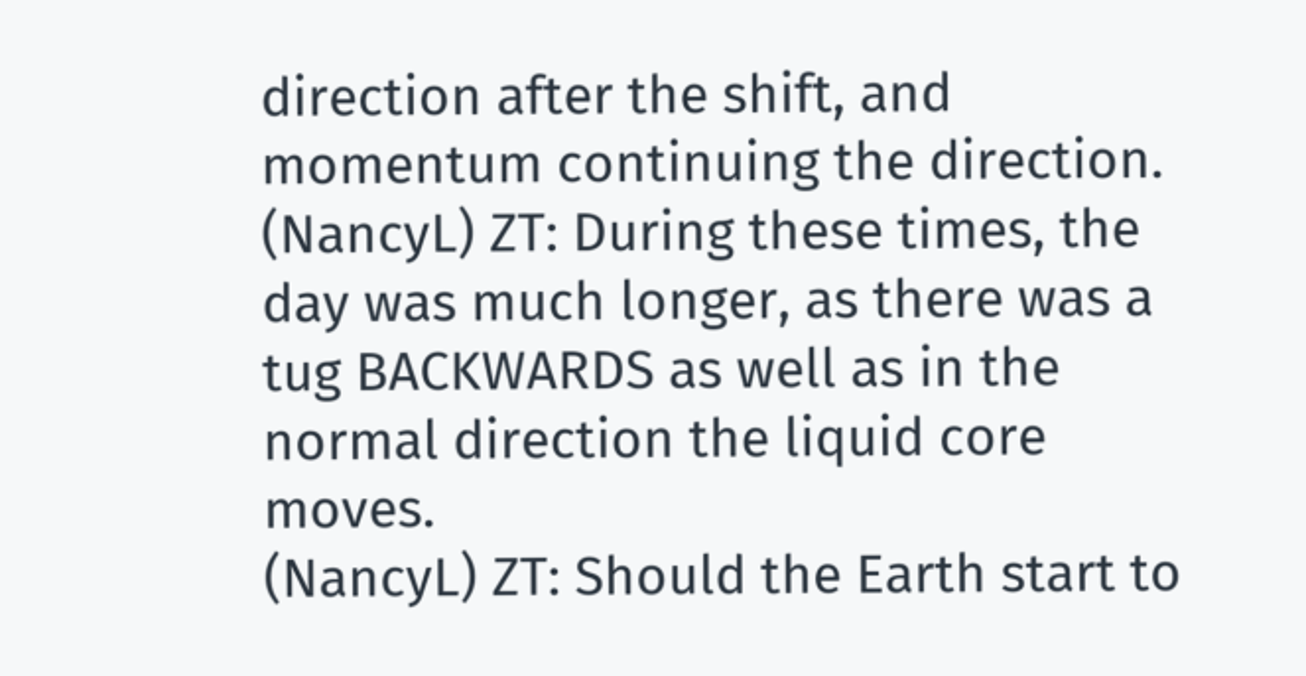direction after the shift, and momentum continuing the direction.
(NancyL) ZT: During these times, the day was much longer, as there was a tug BACKWARDS as well as in the normal direction the liquid core moves.
(NancyL) ZT: Should the Earth start to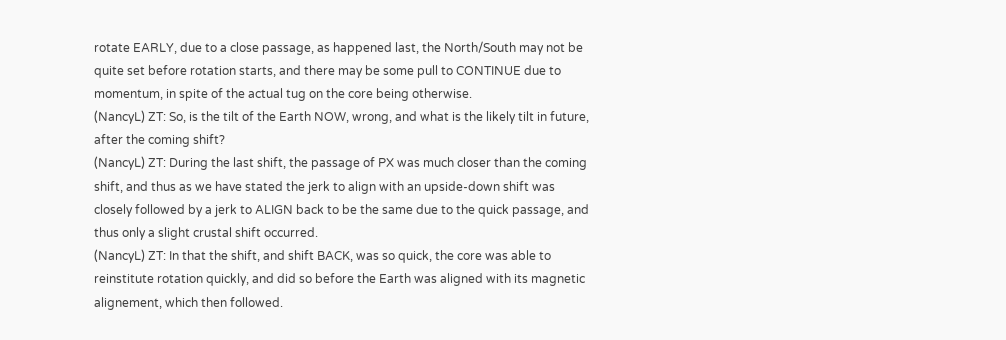rotate EARLY, due to a close passage, as happened last, the North/South may not be quite set before rotation starts, and there may be some pull to CONTINUE due to momentum, in spite of the actual tug on the core being otherwise.
(NancyL) ZT: So, is the tilt of the Earth NOW, wrong, and what is the likely tilt in future, after the coming shift?
(NancyL) ZT: During the last shift, the passage of PX was much closer than the coming shift, and thus as we have stated the jerk to align with an upside-down shift was closely followed by a jerk to ALIGN back to be the same due to the quick passage, and thus only a slight crustal shift occurred.
(NancyL) ZT: In that the shift, and shift BACK, was so quick, the core was able to reinstitute rotation quickly, and did so before the Earth was aligned with its magnetic alignement, which then followed.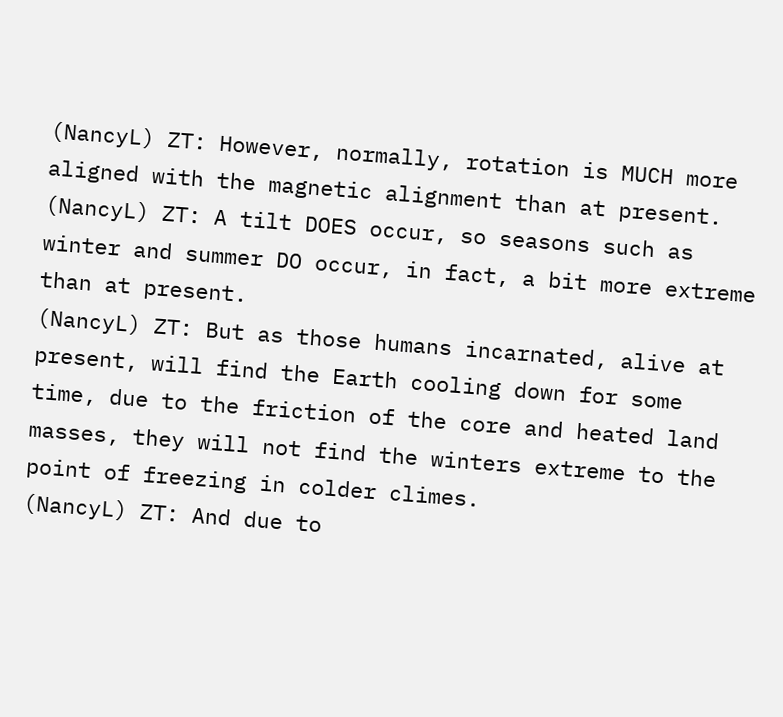(NancyL) ZT: However, normally, rotation is MUCH more aligned with the magnetic alignment than at present.
(NancyL) ZT: A tilt DOES occur, so seasons such as winter and summer DO occur, in fact, a bit more extreme than at present.
(NancyL) ZT: But as those humans incarnated, alive at present, will find the Earth cooling down for some time, due to the friction of the core and heated land masses, they will not find the winters extreme to the point of freezing in colder climes.
(NancyL) ZT: And due to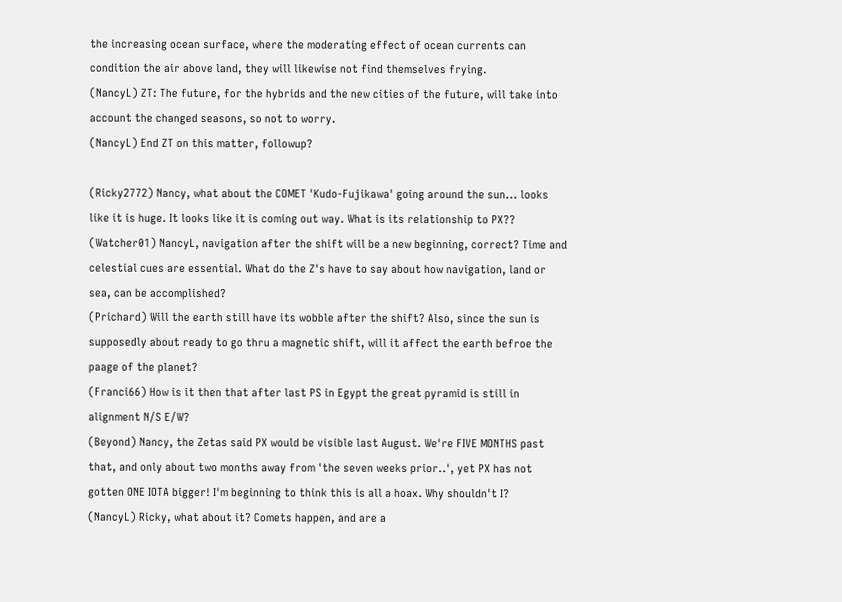the increasing ocean surface, where the moderating effect of ocean currents can condition the air above land, they will likewise not find themselves frying.
(NancyL) ZT: The future, for the hybrids and the new cities of the future, will take into account the changed seasons, so not to worry.
(NancyL) End ZT on this matter, followup?

(Ricky2772) Nancy, what about the COMET 'Kudo-Fujikawa' going around the sun... looks like it is huge. It looks like it is coming out way. What is its relationship to PX??
(Watcher01) NancyL, navigation after the shift will be a new beginning, correct? Time and celestial cues are essential. What do the Z's have to say about how navigation, land or sea, can be accomplished?
(Prichard) Will the earth still have its wobble after the shift? Also, since the sun is supposedly about ready to go thru a magnetic shift, will it affect the earth befroe the paage of the planet?
(Franci66) How is it then that after last PS in Egypt the great pyramid is still in alignment N/S E/W?
(Beyond) Nancy, the Zetas said PX would be visible last August. We're FIVE MONTHS past that, and only about two months away from 'the seven weeks prior..', yet PX has not gotten ONE IOTA bigger! I'm beginning to think this is all a hoax. Why shouldn't I?
(NancyL) Ricky, what about it? Comets happen, and are a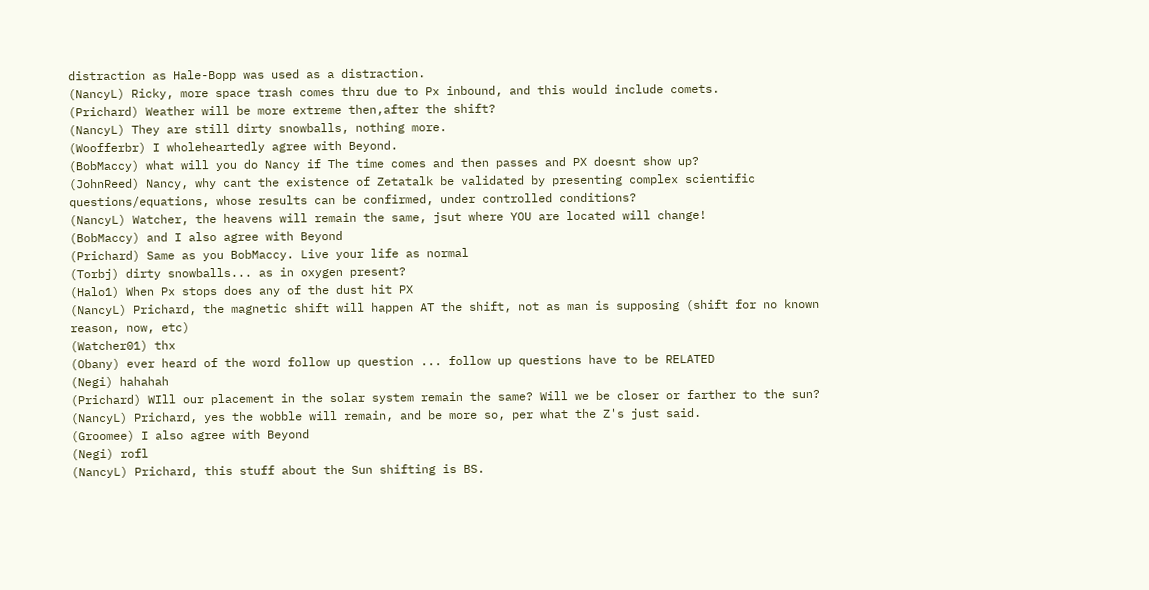distraction as Hale-Bopp was used as a distraction.
(NancyL) Ricky, more space trash comes thru due to Px inbound, and this would include comets.
(Prichard) Weather will be more extreme then,after the shift?
(NancyL) They are still dirty snowballs, nothing more.
(Woofferbr) I wholeheartedly agree with Beyond.
(BobMaccy) what will you do Nancy if The time comes and then passes and PX doesnt show up?
(JohnReed) Nancy, why cant the existence of Zetatalk be validated by presenting complex scientific questions/equations, whose results can be confirmed, under controlled conditions?
(NancyL) Watcher, the heavens will remain the same, jsut where YOU are located will change!
(BobMaccy) and I also agree with Beyond
(Prichard) Same as you BobMaccy. Live your life as normal
(Torbj) dirty snowballs... as in oxygen present?
(Halo1) When Px stops does any of the dust hit PX
(NancyL) Prichard, the magnetic shift will happen AT the shift, not as man is supposing (shift for no known reason, now, etc)
(Watcher01) thx
(Obany) ever heard of the word follow up question ... follow up questions have to be RELATED
(Negi) hahahah
(Prichard) WIll our placement in the solar system remain the same? Will we be closer or farther to the sun?
(NancyL) Prichard, yes the wobble will remain, and be more so, per what the Z's just said.
(Groomee) I also agree with Beyond
(Negi) rofl
(NancyL) Prichard, this stuff about the Sun shifting is BS.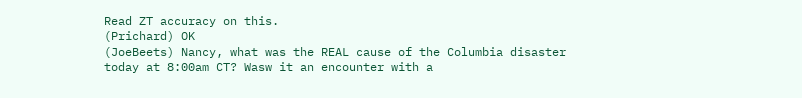Read ZT accuracy on this.
(Prichard) OK
(JoeBeets) Nancy, what was the REAL cause of the Columbia disaster today at 8:00am CT? Wasw it an encounter with a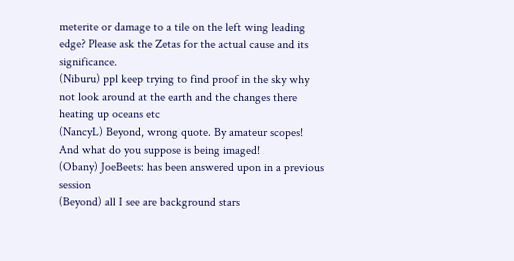meterite or damage to a tile on the left wing leading edge? Please ask the Zetas for the actual cause and its significance.
(Niburu) ppl keep trying to find proof in the sky why not look around at the earth and the changes there heating up oceans etc
(NancyL) Beyond, wrong quote. By amateur scopes! And what do you suppose is being imaged!
(Obany) JoeBeets: has been answered upon in a previous session
(Beyond) all I see are background stars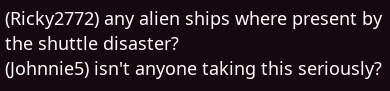(Ricky2772) any alien ships where present by the shuttle disaster?
(Johnnie5) isn't anyone taking this seriously?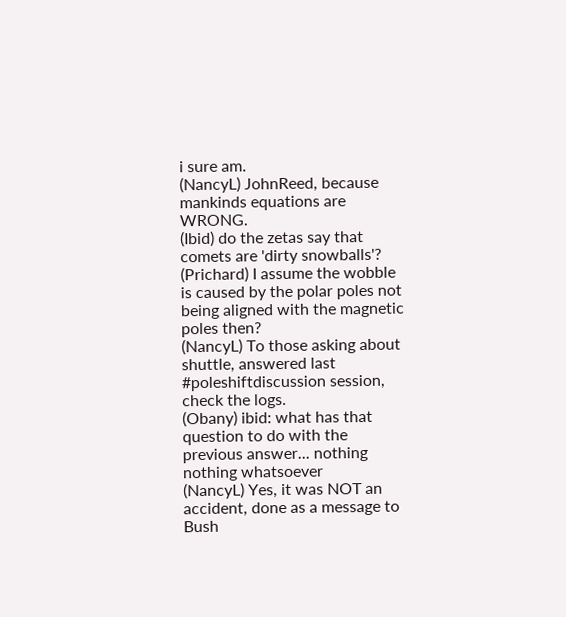i sure am.
(NancyL) JohnReed, because mankinds equations are WRONG.
(Ibid) do the zetas say that comets are 'dirty snowballs'?
(Prichard) I assume the wobble is caused by the polar poles not being aligned with the magnetic poles then?
(NancyL) To those asking about shuttle, answered last #poleshiftdiscussion session, check the logs.
(Obany) ibid: what has that question to do with the previous answer... nothing nothing whatsoever
(NancyL) Yes, it was NOT an accident, done as a message to Bush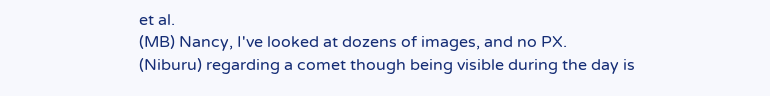et al.
(MB) Nancy, I've looked at dozens of images, and no PX.
(Niburu) regarding a comet though being visible during the day is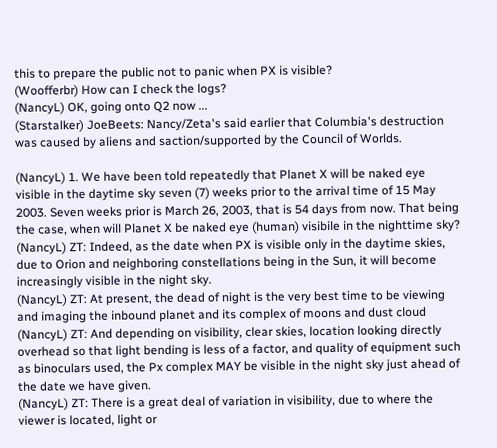this to prepare the public not to panic when PX is visible?
(Woofferbr) How can I check the logs?
(NancyL) OK, going onto Q2 now ...
(Starstalker) JoeBeets: Nancy/Zeta's said earlier that Columbia's destruction was caused by aliens and saction/supported by the Council of Worlds.

(NancyL) 1. We have been told repeatedly that Planet X will be naked eye visible in the daytime sky seven (7) weeks prior to the arrival time of 15 May 2003. Seven weeks prior is March 26, 2003, that is 54 days from now. That being the case, when will Planet X be naked eye (human) visibile in the nighttime sky?
(NancyL) ZT: Indeed, as the date when PX is visible only in the daytime skies, due to Orion and neighboring constellations being in the Sun, it will become increasingly visible in the night sky.
(NancyL) ZT: At present, the dead of night is the very best time to be viewing and imaging the inbound planet and its complex of moons and dust cloud
(NancyL) ZT: And depending on visibility, clear skies, location looking directly overhead so that light bending is less of a factor, and quality of equipment such as binoculars used, the Px complex MAY be visible in the night sky just ahead of the date we have given.
(NancyL) ZT: There is a great deal of variation in visibility, due to where the viewer is located, light or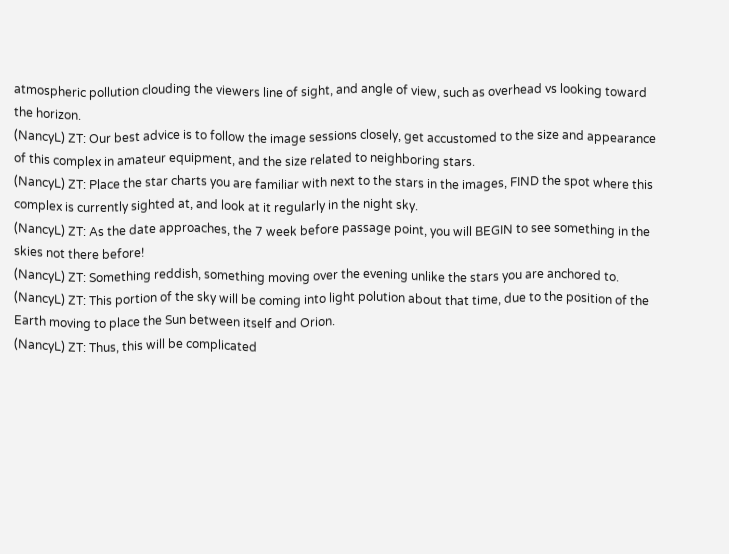atmospheric pollution clouding the viewers line of sight, and angle of view, such as overhead vs looking toward the horizon.
(NancyL) ZT: Our best advice is to follow the image sessions closely, get accustomed to the size and appearance of this complex in amateur equipment, and the size related to neighboring stars.
(NancyL) ZT: Place the star charts you are familiar with next to the stars in the images, FIND the spot where this complex is currently sighted at, and look at it regularly in the night sky.
(NancyL) ZT: As the date approaches, the 7 week before passage point, you will BEGIN to see something in the skies not there before!
(NancyL) ZT: Something reddish, something moving over the evening unlike the stars you are anchored to.
(NancyL) ZT: This portion of the sky will be coming into light polution about that time, due to the position of the Earth moving to place the Sun between itself and Orion.
(NancyL) ZT: Thus, this will be complicated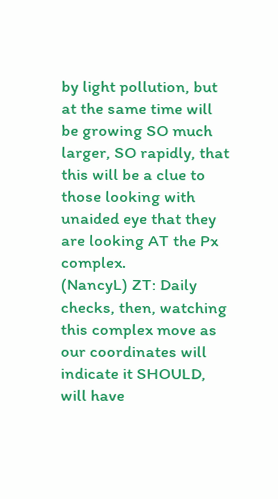by light pollution, but at the same time will be growing SO much larger, SO rapidly, that this will be a clue to those looking with unaided eye that they are looking AT the Px complex.
(NancyL) ZT: Daily checks, then, watching this complex move as our coordinates will indicate it SHOULD, will have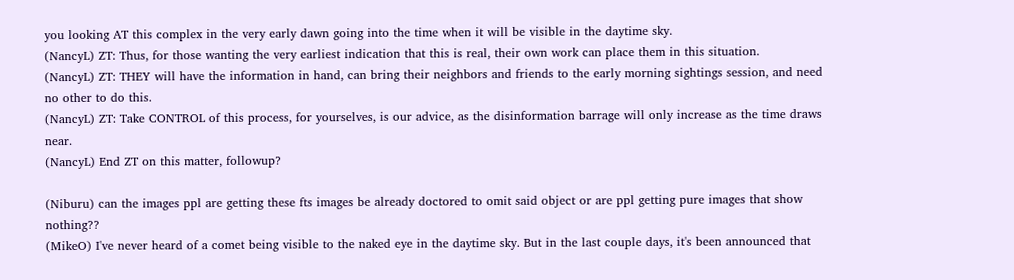you looking AT this complex in the very early dawn going into the time when it will be visible in the daytime sky.
(NancyL) ZT: Thus, for those wanting the very earliest indication that this is real, their own work can place them in this situation.
(NancyL) ZT: THEY will have the information in hand, can bring their neighbors and friends to the early morning sightings session, and need no other to do this.
(NancyL) ZT: Take CONTROL of this process, for yourselves, is our advice, as the disinformation barrage will only increase as the time draws near.
(NancyL) End ZT on this matter, followup?

(Niburu) can the images ppl are getting these fts images be already doctored to omit said object or are ppl getting pure images that show nothing??
(MikeO) I've never heard of a comet being visible to the naked eye in the daytime sky. But in the last couple days, it's been announced that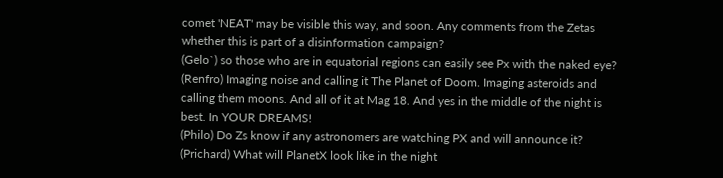comet 'NEAT' may be visible this way, and soon. Any comments from the Zetas whether this is part of a disinformation campaign?
(Gelo`) so those who are in equatorial regions can easily see Px with the naked eye?
(Renfro) Imaging noise and calling it The Planet of Doom. Imaging asteroids and calling them moons. And all of it at Mag 18. And yes in the middle of the night is best. In YOUR DREAMS!
(Philo) Do Zs know if any astronomers are watching PX and will announce it?
(Prichard) What will PlanetX look like in the night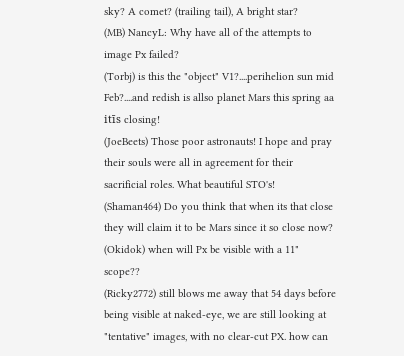sky? A comet? (trailing tail), A bright star?
(MB) NancyL: Why have all of the attempts to image Px failed?
(Torbj) is this the "object" V1?....perihelion sun mid Feb?....and redish is allso planet Mars this spring aa itīs closing!
(JoeBeets) Those poor astronauts! I hope and pray their souls were all in agreement for their sacrificial roles. What beautiful STO's!
(Shaman464) Do you think that when its that close they will claim it to be Mars since it so close now?
(Okidok) when will Px be visible with a 11" scope??
(Ricky2772) still blows me away that 54 days before being visible at naked-eye, we are still looking at "tentative" images, with no clear-cut PX. how can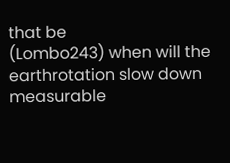that be
(Lombo243) when will the earthrotation slow down measurable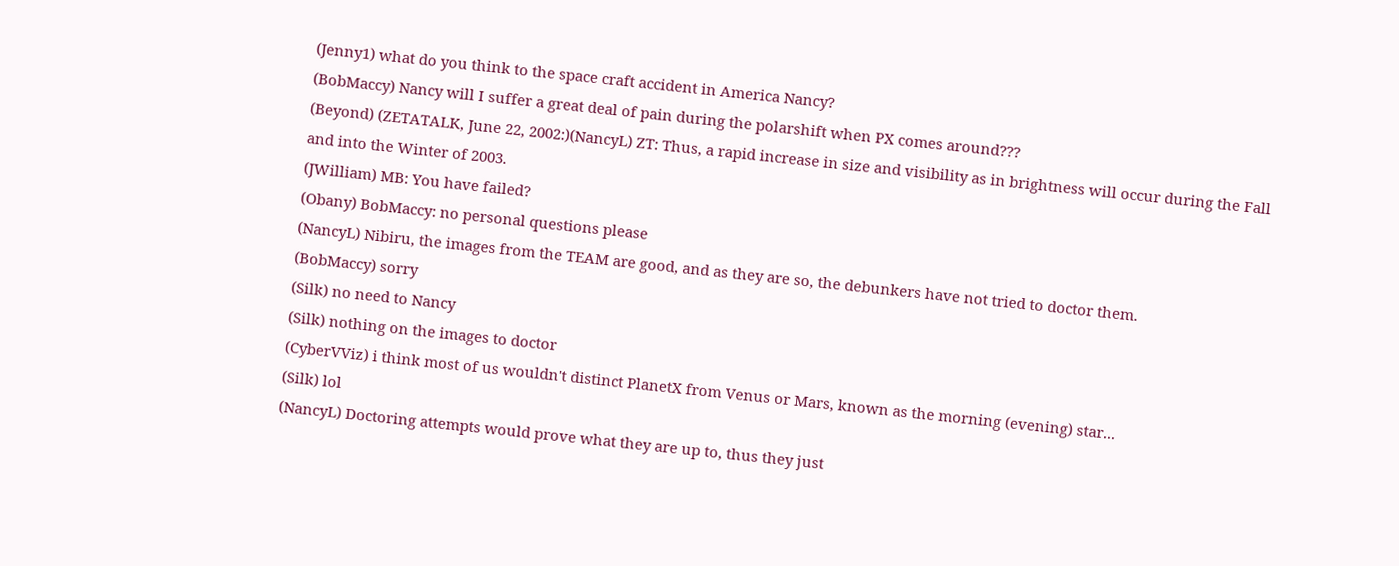(Jenny1) what do you think to the space craft accident in America Nancy?
(BobMaccy) Nancy will I suffer a great deal of pain during the polarshift when PX comes around???
(Beyond) (ZETATALK, June 22, 2002:)(NancyL) ZT: Thus, a rapid increase in size and visibility as in brightness will occur during the Fall and into the Winter of 2003.
(JWilliam) MB: You have failed?
(Obany) BobMaccy: no personal questions please
(NancyL) Nibiru, the images from the TEAM are good, and as they are so, the debunkers have not tried to doctor them.
(BobMaccy) sorry
(Silk) no need to Nancy
(Silk) nothing on the images to doctor
(CyberVViz) i think most of us wouldn't distinct PlanetX from Venus or Mars, known as the morning (evening) star...
(Silk) lol
(NancyL) Doctoring attempts would prove what they are up to, thus they just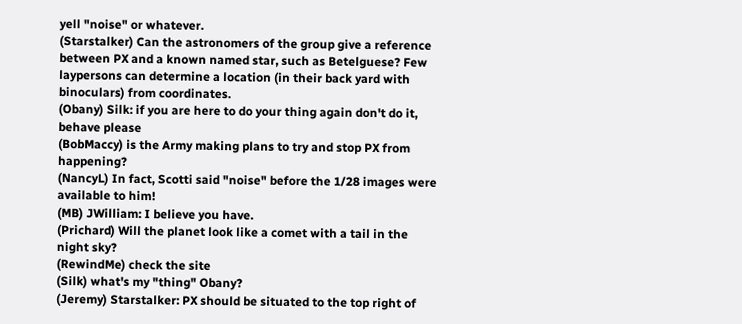yell "noise" or whatever.
(Starstalker) Can the astronomers of the group give a reference between PX and a known named star, such as Betelguese? Few laypersons can determine a location (in their back yard with binoculars) from coordinates.
(Obany) Silk: if you are here to do your thing again don't do it, behave please
(BobMaccy) is the Army making plans to try and stop PX from happening?
(NancyL) In fact, Scotti said "noise" before the 1/28 images were available to him!
(MB) JWilliam: I believe you have.
(Prichard) Will the planet look like a comet with a tail in the night sky?
(RewindMe) check the site
(Silk) what's my "thing" Obany?
(Jeremy) Starstalker: PX should be situated to the top right of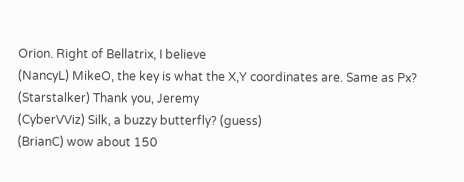Orion. Right of Bellatrix, I believe
(NancyL) MikeO, the key is what the X,Y coordinates are. Same as Px?
(Starstalker) Thank you, Jeremy
(CyberVViz) Silk, a buzzy butterfly? (guess)
(BrianC) wow about 150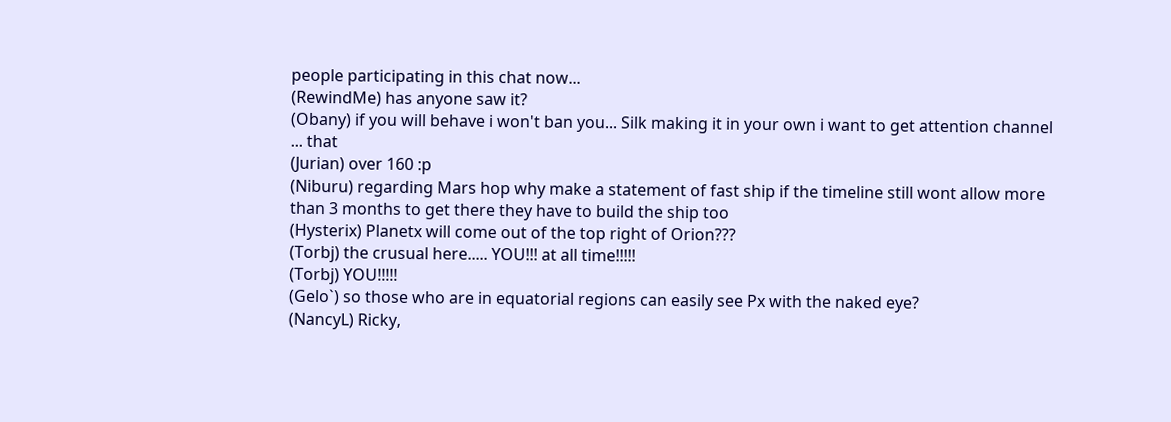people participating in this chat now...
(RewindMe) has anyone saw it?
(Obany) if you will behave i won't ban you... Silk making it in your own i want to get attention channel ... that
(Jurian) over 160 :p
(Niburu) regarding Mars hop why make a statement of fast ship if the timeline still wont allow more than 3 months to get there they have to build the ship too
(Hysterix) Planetx will come out of the top right of Orion???
(Torbj) the crusual here..... YOU!!! at all time!!!!!
(Torbj) YOU!!!!!
(Gelo`) so those who are in equatorial regions can easily see Px with the naked eye?
(NancyL) Ricky,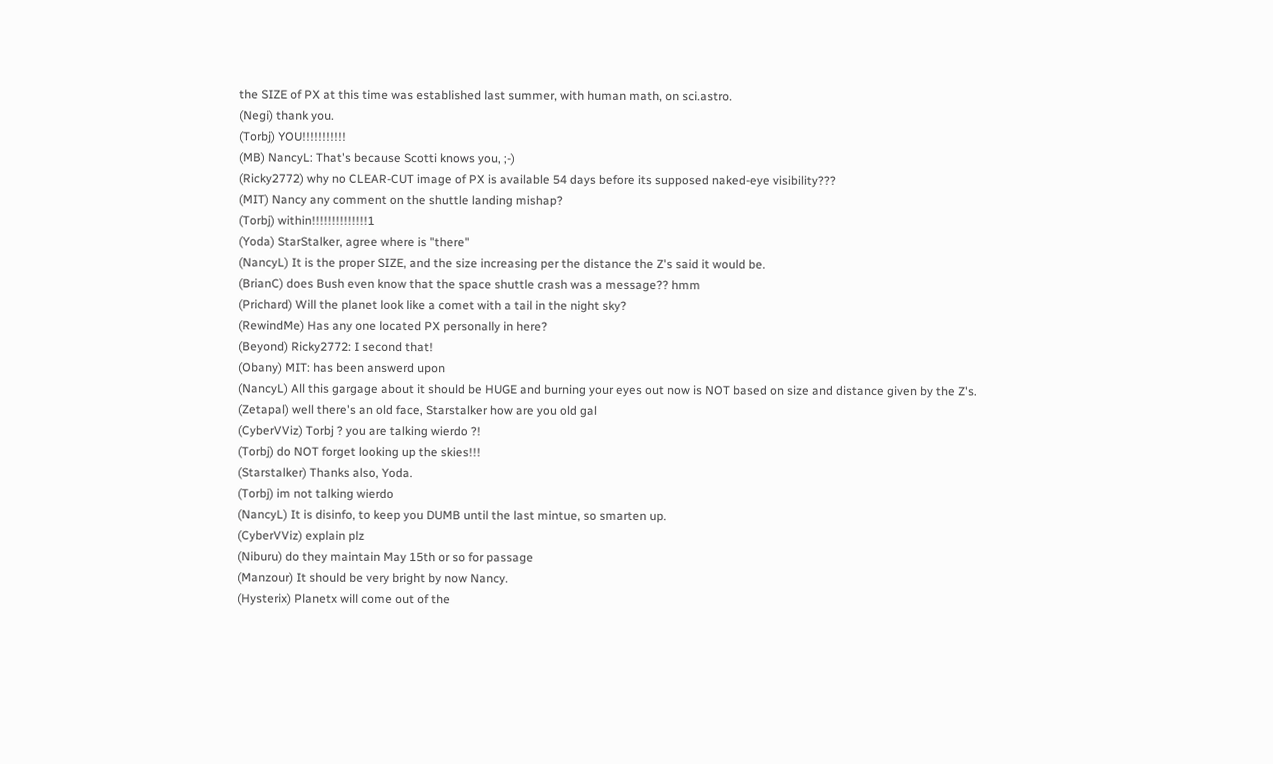the SIZE of PX at this time was established last summer, with human math, on sci.astro.
(Negi) thank you.
(Torbj) YOU!!!!!!!!!!!
(MB) NancyL: That's because Scotti knows you, ;-)
(Ricky2772) why no CLEAR-CUT image of PX is available 54 days before its supposed naked-eye visibility???
(MIT) Nancy any comment on the shuttle landing mishap?
(Torbj) within!!!!!!!!!!!!!!1
(Yoda) StarStalker, agree where is "there"
(NancyL) It is the proper SIZE, and the size increasing per the distance the Z's said it would be.
(BrianC) does Bush even know that the space shuttle crash was a message?? hmm
(Prichard) Will the planet look like a comet with a tail in the night sky?
(RewindMe) Has any one located PX personally in here?
(Beyond) Ricky2772: I second that!
(Obany) MIT: has been answerd upon
(NancyL) All this gargage about it should be HUGE and burning your eyes out now is NOT based on size and distance given by the Z's.
(Zetapal) well there's an old face, Starstalker how are you old gal
(CyberVViz) Torbj ? you are talking wierdo ?!
(Torbj) do NOT forget looking up the skies!!!
(Starstalker) Thanks also, Yoda.
(Torbj) im not talking wierdo
(NancyL) It is disinfo, to keep you DUMB until the last mintue, so smarten up.
(CyberVViz) explain plz
(Niburu) do they maintain May 15th or so for passage
(Manzour) It should be very bright by now Nancy.
(Hysterix) Planetx will come out of the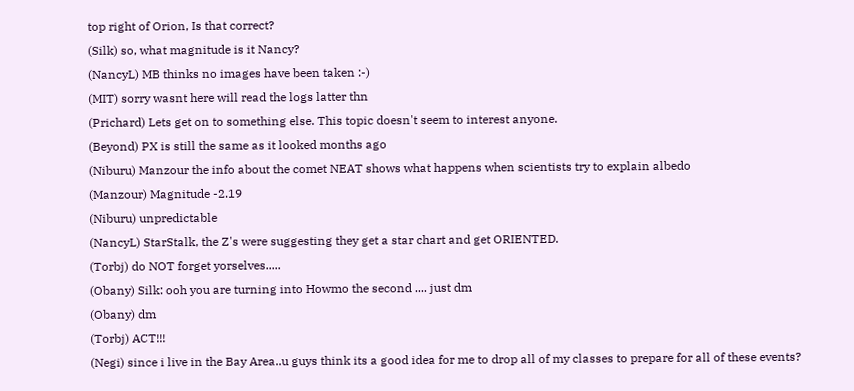top right of Orion, Is that correct?
(Silk) so, what magnitude is it Nancy?
(NancyL) MB thinks no images have been taken :-)
(MIT) sorry wasnt here will read the logs latter thn
(Prichard) Lets get on to something else. This topic doesn't seem to interest anyone.
(Beyond) PX is still the same as it looked months ago
(Niburu) Manzour the info about the comet NEAT shows what happens when scientists try to explain albedo
(Manzour) Magnitude -2.19
(Niburu) unpredictable
(NancyL) StarStalk, the Z's were suggesting they get a star chart and get ORIENTED.
(Torbj) do NOT forget yorselves.....
(Obany) Silk: ooh you are turning into Howmo the second .... just dm
(Obany) dm
(Torbj) ACT!!!
(Negi) since i live in the Bay Area..u guys think its a good idea for me to drop all of my classes to prepare for all of these events?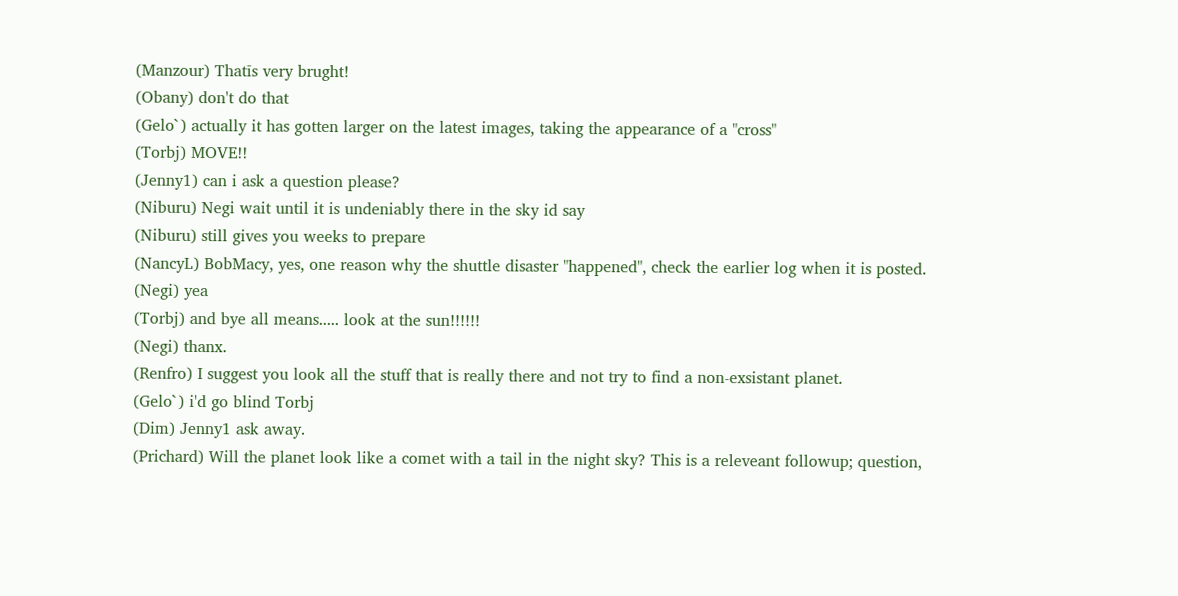(Manzour) Thatīs very brught!
(Obany) don't do that
(Gelo`) actually it has gotten larger on the latest images, taking the appearance of a "cross"
(Torbj) MOVE!!
(Jenny1) can i ask a question please?
(Niburu) Negi wait until it is undeniably there in the sky id say
(Niburu) still gives you weeks to prepare
(NancyL) BobMacy, yes, one reason why the shuttle disaster "happened", check the earlier log when it is posted.
(Negi) yea
(Torbj) and bye all means..... look at the sun!!!!!!
(Negi) thanx.
(Renfro) I suggest you look all the stuff that is really there and not try to find a non-exsistant planet.
(Gelo`) i'd go blind Torbj
(Dim) Jenny1 ask away.
(Prichard) Will the planet look like a comet with a tail in the night sky? This is a releveant followup; question,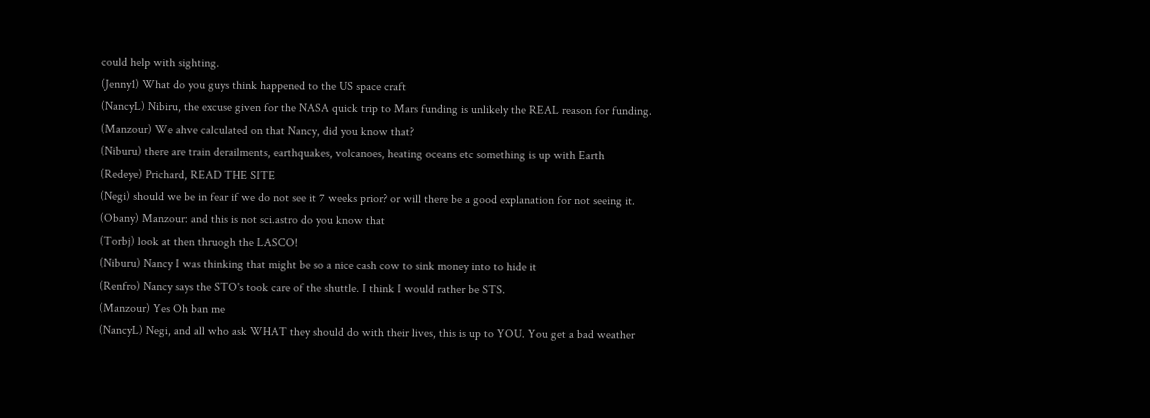could help with sighting.
(Jenny1) What do you guys think happened to the US space craft
(NancyL) Nibiru, the excuse given for the NASA quick trip to Mars funding is unlikely the REAL reason for funding.
(Manzour) We ahve calculated on that Nancy, did you know that?
(Niburu) there are train derailments, earthquakes, volcanoes, heating oceans etc something is up with Earth
(Redeye) Prichard, READ THE SITE
(Negi) should we be in fear if we do not see it 7 weeks prior? or will there be a good explanation for not seeing it.
(Obany) Manzour: and this is not sci.astro do you know that
(Torbj) look at then thruogh the LASCO!
(Niburu) Nancy I was thinking that might be so a nice cash cow to sink money into to hide it
(Renfro) Nancy says the STO's took care of the shuttle. I think I would rather be STS.
(Manzour) Yes Oh ban me
(NancyL) Negi, and all who ask WHAT they should do with their lives, this is up to YOU. You get a bad weather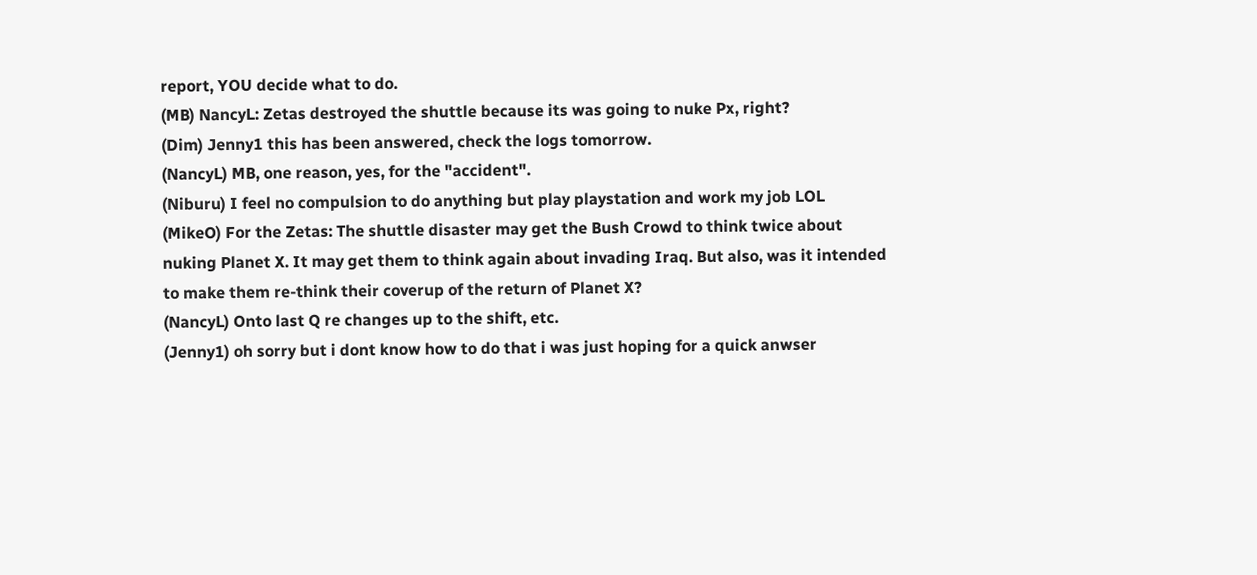report, YOU decide what to do.
(MB) NancyL: Zetas destroyed the shuttle because its was going to nuke Px, right?
(Dim) Jenny1 this has been answered, check the logs tomorrow.
(NancyL) MB, one reason, yes, for the "accident".
(Niburu) I feel no compulsion to do anything but play playstation and work my job LOL
(MikeO) For the Zetas: The shuttle disaster may get the Bush Crowd to think twice about nuking Planet X. It may get them to think again about invading Iraq. But also, was it intended to make them re-think their coverup of the return of Planet X?
(NancyL) Onto last Q re changes up to the shift, etc.
(Jenny1) oh sorry but i dont know how to do that i was just hoping for a quick anwser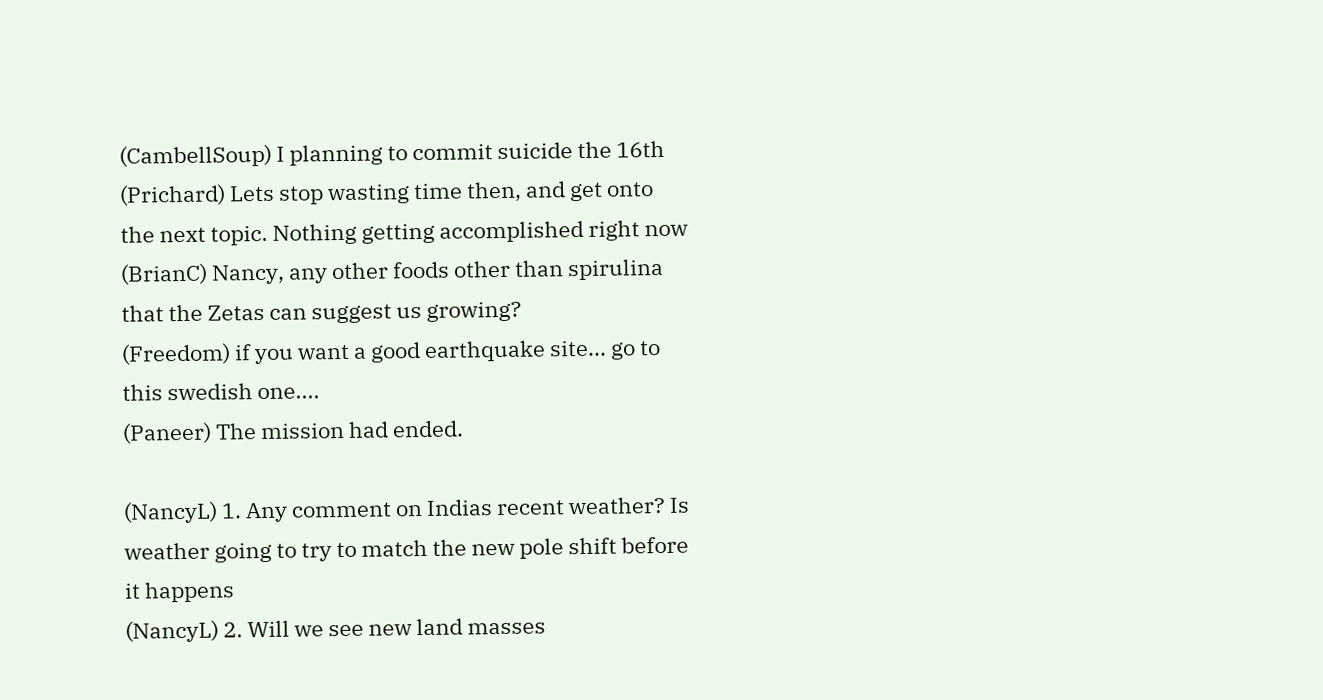(CambellSoup) I planning to commit suicide the 16th
(Prichard) Lets stop wasting time then, and get onto the next topic. Nothing getting accomplished right now
(BrianC) Nancy, any other foods other than spirulina that the Zetas can suggest us growing?
(Freedom) if you want a good earthquake site... go to this swedish one....
(Paneer) The mission had ended.

(NancyL) 1. Any comment on Indias recent weather? Is weather going to try to match the new pole shift before it happens
(NancyL) 2. Will we see new land masses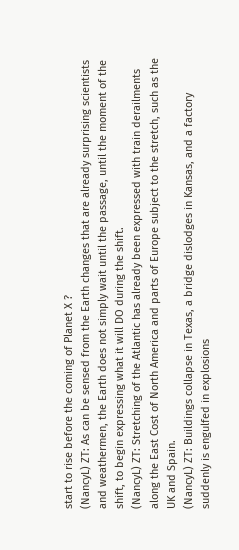start to rise before the coming of Planet X ?
(NancyL) ZT: As can be sensed from the Earth changes that are already surprising scientists and weathermen, the Earth does not simply wait until the passage, until the moment of the shift, to begin expressing what it will DO during the shift.
(NancyL) ZT: Stretching of the Atlantic has already been expressed with train derailments along the East Cost of North America and parts of Europe subject to the stretch, such as the UK and Spain.
(NancyL) ZT: Buildings collapse in Texas, a bridge dislodges in Kansas, and a factory suddenly is engulfed in explosions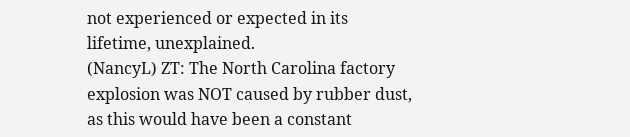not experienced or expected in its lifetime, unexplained.
(NancyL) ZT: The North Carolina factory explosion was NOT caused by rubber dust, as this would have been a constant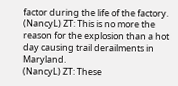factor during the life of the factory.
(NancyL) ZT: This is no more the reason for the explosion than a hot day causing trail derailments in Maryland.
(NancyL) ZT: These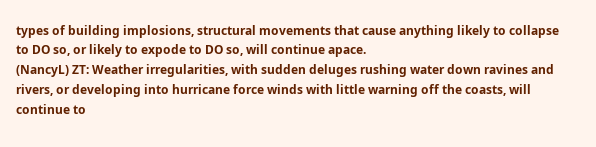types of building implosions, structural movements that cause anything likely to collapse to DO so, or likely to expode to DO so, will continue apace.
(NancyL) ZT: Weather irregularities, with sudden deluges rushing water down ravines and rivers, or developing into hurricane force winds with little warning off the coasts, will continue to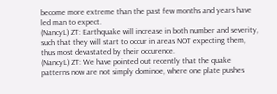become more extreme than the past few months and years have led man to expect.
(NancyL) ZT: Earthquake will increase in both number and severity, such that they will start to occur in areas NOT expecting them, thus most devastated by their occurence.
(NancyL) ZT: We have pointed out recently that the quake patterns now are not simply dominoe, where one plate pushes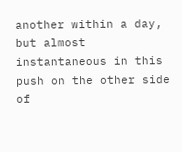another within a day, but almost instantaneous in this push on the other side of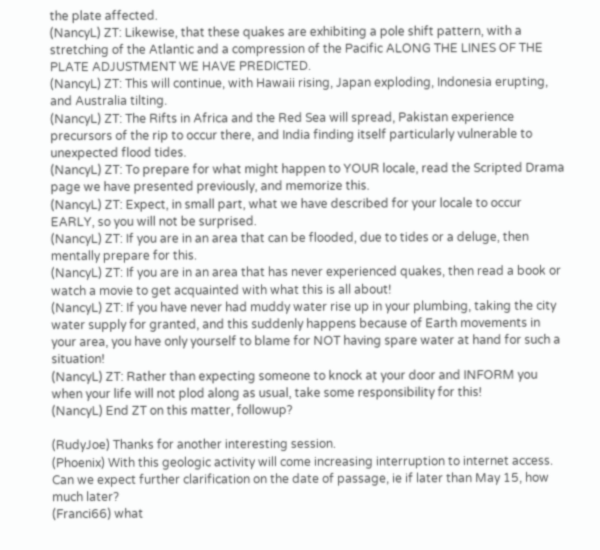the plate affected.
(NancyL) ZT: Likewise, that these quakes are exhibiting a pole shift pattern, with a stretching of the Atlantic and a compression of the Pacific ALONG THE LINES OF THE PLATE ADJUSTMENT WE HAVE PREDICTED.
(NancyL) ZT: This will continue, with Hawaii rising, Japan exploding, Indonesia erupting, and Australia tilting.
(NancyL) ZT: The Rifts in Africa and the Red Sea will spread, Pakistan experience precursors of the rip to occur there, and India finding itself particularly vulnerable to unexpected flood tides.
(NancyL) ZT: To prepare for what might happen to YOUR locale, read the Scripted Drama page we have presented previously, and memorize this.
(NancyL) ZT: Expect, in small part, what we have described for your locale to occur EARLY, so you will not be surprised.
(NancyL) ZT: If you are in an area that can be flooded, due to tides or a deluge, then mentally prepare for this.
(NancyL) ZT: If you are in an area that has never experienced quakes, then read a book or watch a movie to get acquainted with what this is all about!
(NancyL) ZT: If you have never had muddy water rise up in your plumbing, taking the city water supply for granted, and this suddenly happens because of Earth movements in your area, you have only yourself to blame for NOT having spare water at hand for such a situation!
(NancyL) ZT: Rather than expecting someone to knock at your door and INFORM you when your life will not plod along as usual, take some responsibility for this!
(NancyL) End ZT on this matter, followup?

(RudyJoe) Thanks for another interesting session.
(Phoenix) With this geologic activity will come increasing interruption to internet access. Can we expect further clarification on the date of passage, ie if later than May 15, how much later?
(Franci66) what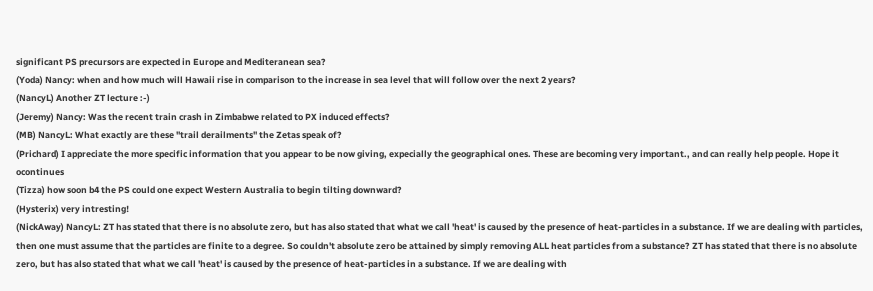significant PS precursors are expected in Europe and Mediteranean sea?
(Yoda) Nancy: when and how much will Hawaii rise in comparison to the increase in sea level that will follow over the next 2 years?
(NancyL) Another ZT lecture :-)
(Jeremy) Nancy: Was the recent train crash in Zimbabwe related to PX induced effects?
(MB) NancyL: What exactly are these "trail derailments" the Zetas speak of?
(Prichard) I appreciate the more specific information that you appear to be now giving, expecially the geographical ones. These are becoming very important., and can really help people. Hope it ocontinues
(Tizza) how soon b4 the PS could one expect Western Australia to begin tilting downward?
(Hysterix) very intresting!
(NickAway) NancyL: ZT has stated that there is no absolute zero, but has also stated that what we call 'heat' is caused by the presence of heat-particles in a substance. If we are dealing with particles, then one must assume that the particles are finite to a degree. So couldn't absolute zero be attained by simply removing ALL heat particles from a substance? ZT has stated that there is no absolute zero, but has also stated that what we call 'heat' is caused by the presence of heat-particles in a substance. If we are dealing with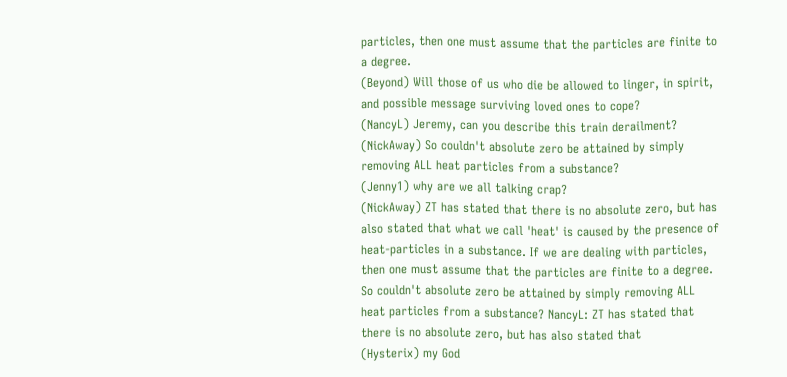particles, then one must assume that the particles are finite to a degree.
(Beyond) Will those of us who die be allowed to linger, in spirit, and possible message surviving loved ones to cope?
(NancyL) Jeremy, can you describe this train derailment?
(NickAway) So couldn't absolute zero be attained by simply removing ALL heat particles from a substance?
(Jenny1) why are we all talking crap?
(NickAway) ZT has stated that there is no absolute zero, but has also stated that what we call 'heat' is caused by the presence of heat-particles in a substance. If we are dealing with particles, then one must assume that the particles are finite to a degree. So couldn't absolute zero be attained by simply removing ALL heat particles from a substance? NancyL: ZT has stated that there is no absolute zero, but has also stated that
(Hysterix) my God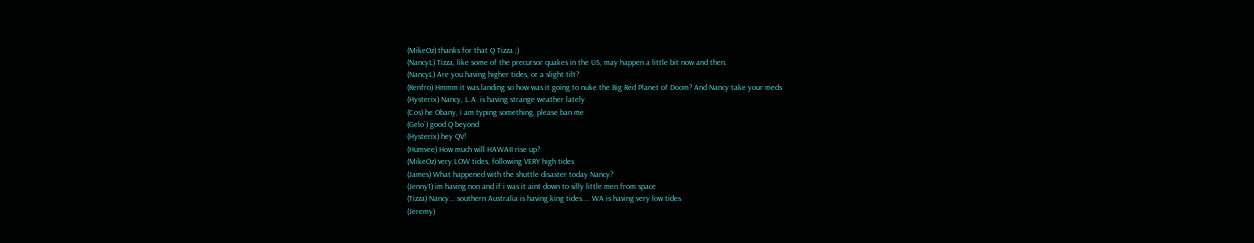(MikeOz) thanks for that Q Tizza ;)
(NancyL) Tizza, like some of the precursor quakes in the US, may happen a little bit now and then.
(NancyL) Are you having higher tides, or a slight tilt?
(Renfro) Hmmm it was landing so how was it going to nuke the Big Red Planet of Doom? And Nancy take your meds
(Hysterix) Nancy, L.A. is having strange weather lately
(Cos) he Obany, i am typing something, please ban me
(Gelo`) good Q beyond
(Hysterix) hey QV!
(Humvee) How much will HAWAII rise up?
(MikeOz) very LOW tides, following VERY high tides
(James) What happened with the shuttle disaster today Nancy?
(Jenny1) im having non and if i was it aint down to silly little men from space
(Tizza) Nancy... southern Australia is having king tides.... WA is having very low tides
(Jeremy)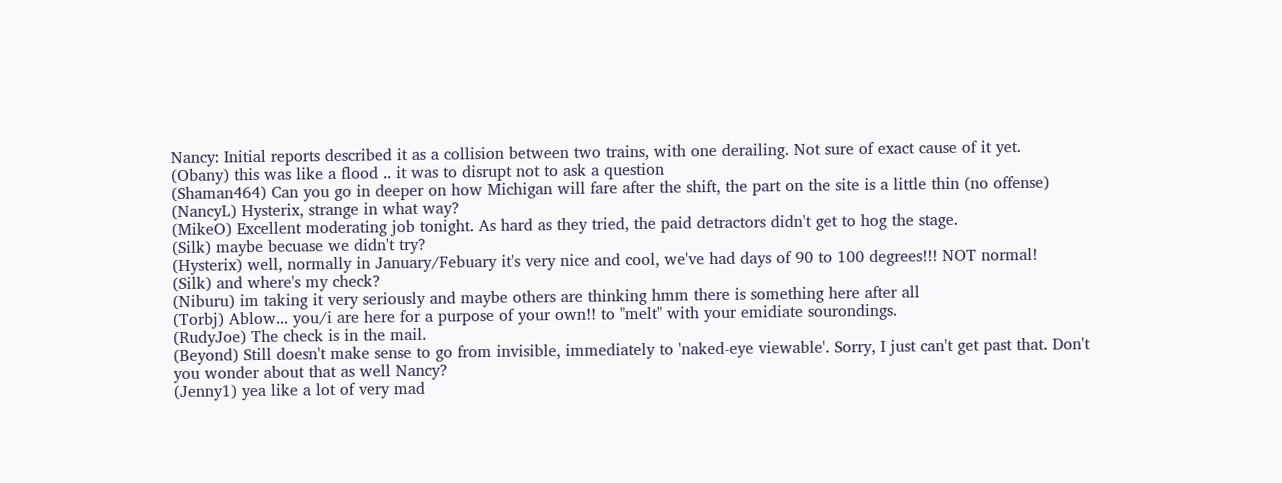Nancy: Initial reports described it as a collision between two trains, with one derailing. Not sure of exact cause of it yet.
(Obany) this was like a flood .. it was to disrupt not to ask a question
(Shaman464) Can you go in deeper on how Michigan will fare after the shift, the part on the site is a little thin (no offense)
(NancyL) Hysterix, strange in what way?
(MikeO) Excellent moderating job tonight. As hard as they tried, the paid detractors didn't get to hog the stage.
(Silk) maybe becuase we didn't try?
(Hysterix) well, normally in January/Febuary it's very nice and cool, we've had days of 90 to 100 degrees!!! NOT normal!
(Silk) and where's my check?
(Niburu) im taking it very seriously and maybe others are thinking hmm there is something here after all
(Torbj) Ablow... you/i are here for a purpose of your own!! to "melt" with your emidiate sourondings.
(RudyJoe) The check is in the mail.
(Beyond) Still doesn't make sense to go from invisible, immediately to 'naked-eye viewable'. Sorry, I just can't get past that. Don't you wonder about that as well Nancy?
(Jenny1) yea like a lot of very mad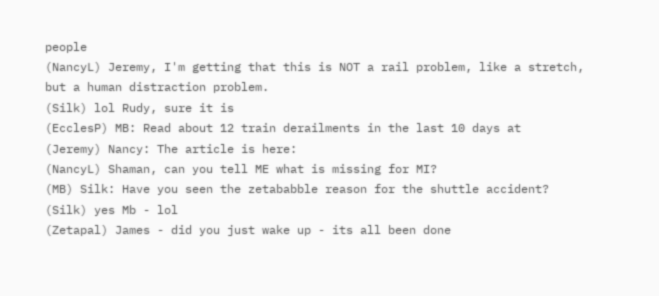people
(NancyL) Jeremy, I'm getting that this is NOT a rail problem, like a stretch, but a human distraction problem.
(Silk) lol Rudy, sure it is
(EcclesP) MB: Read about 12 train derailments in the last 10 days at
(Jeremy) Nancy: The article is here:
(NancyL) Shaman, can you tell ME what is missing for MI?
(MB) Silk: Have you seen the zetababble reason for the shuttle accident?
(Silk) yes Mb - lol
(Zetapal) James - did you just wake up - its all been done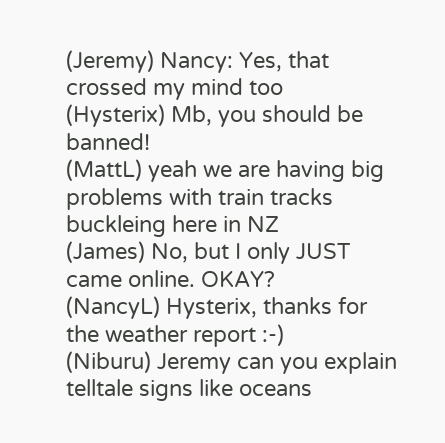(Jeremy) Nancy: Yes, that crossed my mind too
(Hysterix) Mb, you should be banned!
(MattL) yeah we are having big problems with train tracks buckleing here in NZ
(James) No, but I only JUST came online. OKAY?
(NancyL) Hysterix, thanks for the weather report :-)
(Niburu) Jeremy can you explain telltale signs like oceans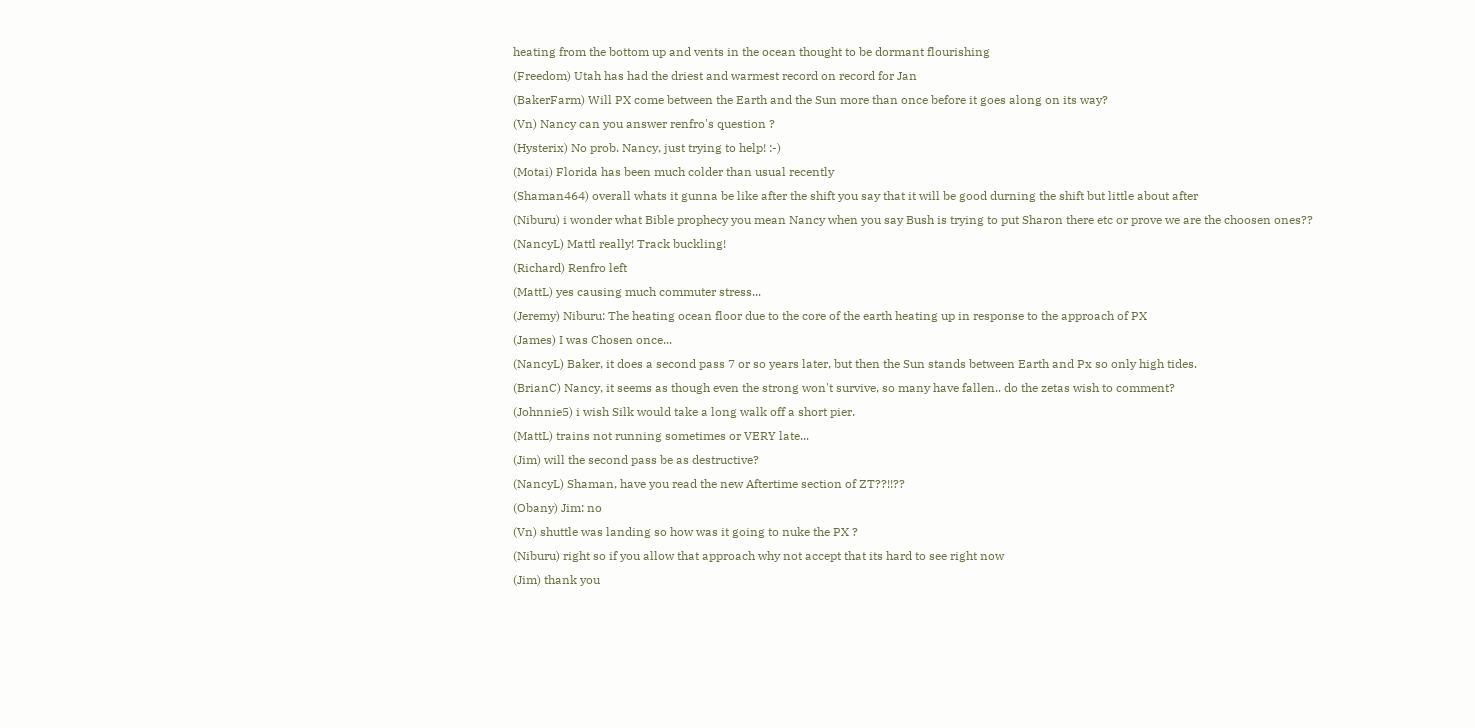heating from the bottom up and vents in the ocean thought to be dormant flourishing
(Freedom) Utah has had the driest and warmest record on record for Jan
(BakerFarm) Will PX come between the Earth and the Sun more than once before it goes along on its way?
(Vn) Nancy can you answer renfro's question ?
(Hysterix) No prob. Nancy, just trying to help! :-)
(Motai) Florida has been much colder than usual recently
(Shaman464) overall whats it gunna be like after the shift you say that it will be good durning the shift but little about after
(Niburu) i wonder what Bible prophecy you mean Nancy when you say Bush is trying to put Sharon there etc or prove we are the choosen ones??
(NancyL) Mattl really! Track buckling!
(Richard) Renfro left
(MattL) yes causing much commuter stress...
(Jeremy) Niburu: The heating ocean floor due to the core of the earth heating up in response to the approach of PX
(James) I was Chosen once...
(NancyL) Baker, it does a second pass 7 or so years later, but then the Sun stands between Earth and Px so only high tides.
(BrianC) Nancy, it seems as though even the strong won't survive, so many have fallen.. do the zetas wish to comment?
(Johnnie5) i wish Silk would take a long walk off a short pier.
(MattL) trains not running sometimes or VERY late...
(Jim) will the second pass be as destructive?
(NancyL) Shaman, have you read the new Aftertime section of ZT??!!??
(Obany) Jim: no
(Vn) shuttle was landing so how was it going to nuke the PX ?
(Niburu) right so if you allow that approach why not accept that its hard to see right now
(Jim) thank you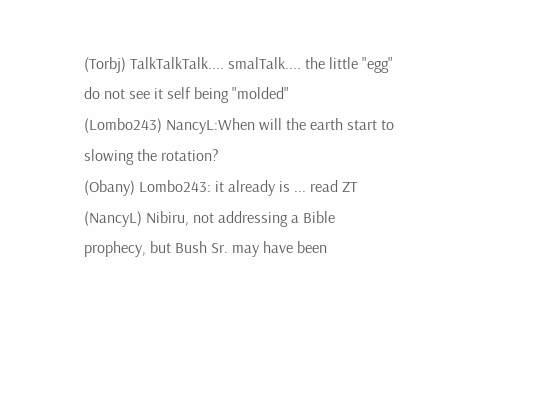(Torbj) TalkTalkTalk.... smalTalk.... the little "egg" do not see it self being "molded"
(Lombo243) NancyL:When will the earth start to slowing the rotation?
(Obany) Lombo243: it already is ... read ZT
(NancyL) Nibiru, not addressing a Bible prophecy, but Bush Sr. may have been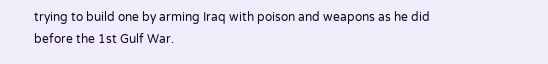trying to build one by arming Iraq with poison and weapons as he did before the 1st Gulf War.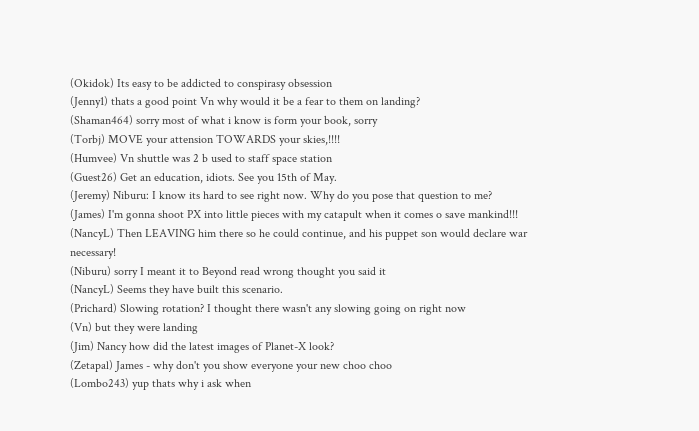(Okidok) Its easy to be addicted to conspirasy obsession
(Jenny1) thats a good point Vn why would it be a fear to them on landing?
(Shaman464) sorry most of what i know is form your book, sorry
(Torbj) MOVE your attension TOWARDS your skies,!!!!
(Humvee) Vn shuttle was 2 b used to staff space station
(Guest26) Get an education, idiots. See you 15th of May.
(Jeremy) Niburu: I know its hard to see right now. Why do you pose that question to me?
(James) I'm gonna shoot PX into little pieces with my catapult when it comes o save mankind!!!
(NancyL) Then LEAVING him there so he could continue, and his puppet son would declare war necessary!
(Niburu) sorry I meant it to Beyond read wrong thought you said it
(NancyL) Seems they have built this scenario.
(Prichard) Slowing rotation? I thought there wasn't any slowing going on right now
(Vn) but they were landing
(Jim) Nancy how did the latest images of Planet-X look?
(Zetapal) James - why don't you show everyone your new choo choo
(Lombo243) yup thats why i ask when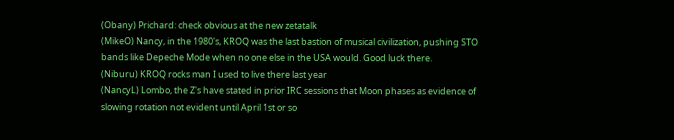(Obany) Prichard: check obvious at the new zetatalk
(MikeO) Nancy, in the 1980's, KROQ was the last bastion of musical civilization, pushing STO bands like Depeche Mode when no one else in the USA would. Good luck there.
(Niburu) KROQ rocks man I used to live there last year
(NancyL) Lombo, the Z's have stated in prior IRC sessions that Moon phases as evidence of slowing rotation not evident until April 1st or so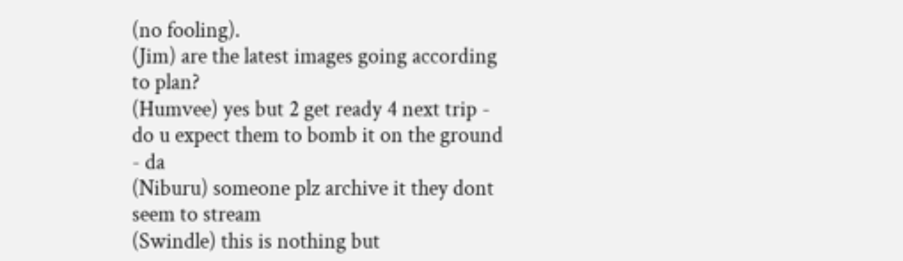(no fooling).
(Jim) are the latest images going according to plan?
(Humvee) yes but 2 get ready 4 next trip - do u expect them to bomb it on the ground - da
(Niburu) someone plz archive it they dont seem to stream
(Swindle) this is nothing but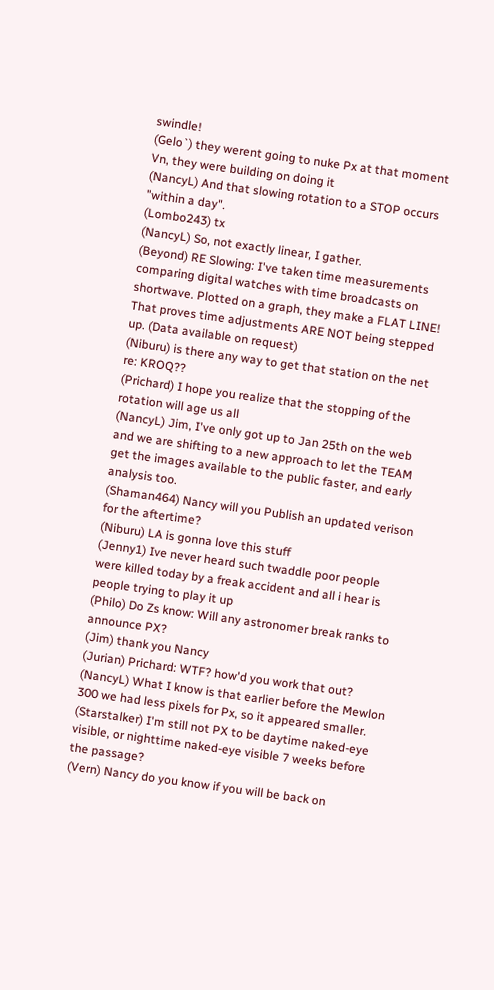swindle!
(Gelo`) they werent going to nuke Px at that moment Vn, they were building on doing it
(NancyL) And that slowing rotation to a STOP occurs "within a day".
(Lombo243) tx
(NancyL) So, not exactly linear, I gather.
(Beyond) RE Slowing: I've taken time measurements comparing digital watches with time broadcasts on shortwave. Plotted on a graph, they make a FLAT LINE! That proves time adjustments ARE NOT being stepped up. (Data available on request)
(Niburu) is there any way to get that station on the net re: KROQ??
(Prichard) I hope you realize that the stopping of the rotation will age us all
(NancyL) Jim, I've only got up to Jan 25th on the web and we are shifting to a new approach to let the TEAM get the images available to the public faster, and early analysis too.
(Shaman464) Nancy will you Publish an updated verison for the aftertime?
(Niburu) LA is gonna love this stuff
(Jenny1) Ive never heard such twaddle poor people were killed today by a freak accident and all i hear is people trying to play it up
(Philo) Do Zs know: Will any astronomer break ranks to announce PX?
(Jim) thank you Nancy
(Jurian) Prichard: WTF? how'd you work that out?
(NancyL) What I know is that earlier before the Mewlon 300 we had less pixels for Px, so it appeared smaller.
(Starstalker) I'm still not PX to be daytime naked-eye visible, or nighttime naked-eye visible 7 weeks before the passage?
(Vern) Nancy do you know if you will be back on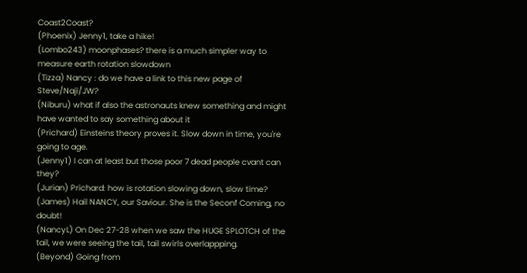Coast2Coast?
(Phoenix) Jenny1, take a hike!
(Lombo243) moonphases? there is a much simpler way to measure earth rotation slowdown
(Tizza) Nancy : do we have a link to this new page of Steve/Naji/JW?
(Niburu) what if also the astronauts knew something and might have wanted to say something about it
(Prichard) Einsteins theory proves it. Slow down in time, you're going to age.
(Jenny1) I can at least but those poor 7 dead people cvant can they?
(Jurian) Prichard: how is rotation slowing down, slow time?
(James) Hail NANCY, our Saviour. She is the Seconf Coming, no doubt!
(NancyL) On Dec 27-28 when we saw the HUGE SPLOTCH of the tail, we were seeing the tail, tail swirls overlappping.
(Beyond) Going from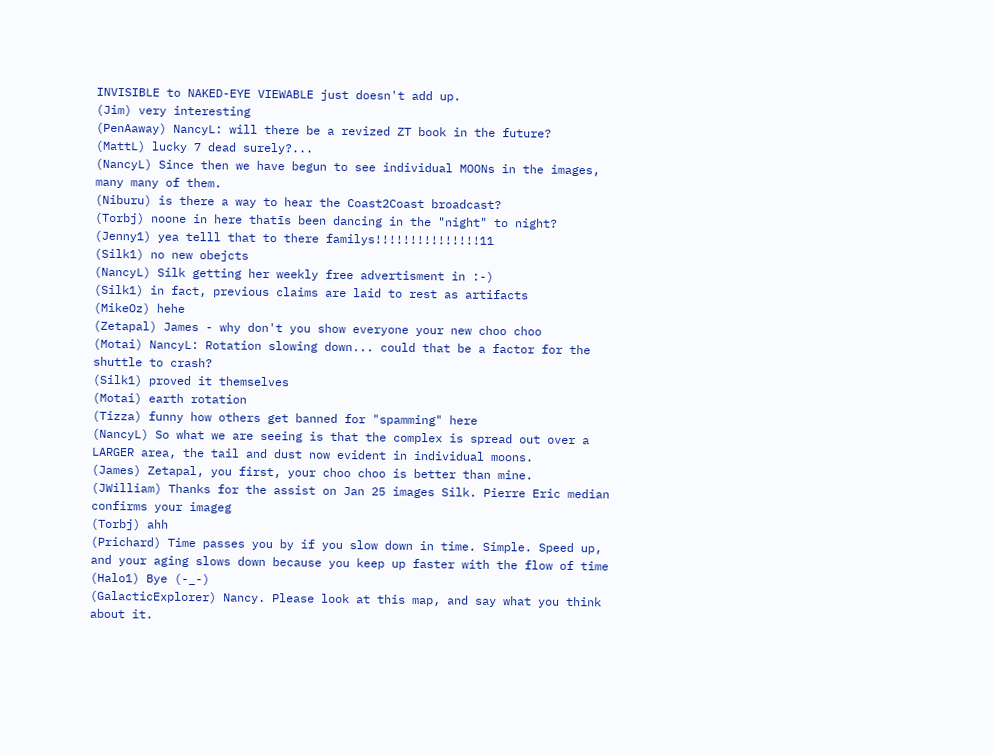INVISIBLE to NAKED-EYE VIEWABLE just doesn't add up.
(Jim) very interesting
(PenAaway) NancyL: will there be a revized ZT book in the future?
(MattL) lucky 7 dead surely?...
(NancyL) Since then we have begun to see individual MOONs in the images, many many of them.
(Niburu) is there a way to hear the Coast2Coast broadcast?
(Torbj) noone in here thatīs been dancing in the "night" to night?
(Jenny1) yea telll that to there familys!!!!!!!!!!!!!!!11
(Silk1) no new obejcts
(NancyL) Silk getting her weekly free advertisment in :-)
(Silk1) in fact, previous claims are laid to rest as artifacts
(MikeOz) hehe
(Zetapal) James - why don't you show everyone your new choo choo
(Motai) NancyL: Rotation slowing down... could that be a factor for the shuttle to crash?
(Silk1) proved it themselves
(Motai) earth rotation
(Tizza) funny how others get banned for "spamming" here
(NancyL) So what we are seeing is that the complex is spread out over a LARGER area, the tail and dust now evident in individual moons.
(James) Zetapal, you first, your choo choo is better than mine.
(JWilliam) Thanks for the assist on Jan 25 images Silk. Pierre Eric median confirms your imageg
(Torbj) ahh
(Prichard) Time passes you by if you slow down in time. Simple. Speed up, and your aging slows down because you keep up faster with the flow of time
(Halo1) Bye (-_-)
(GalacticExplorer) Nancy. Please look at this map, and say what you think about it.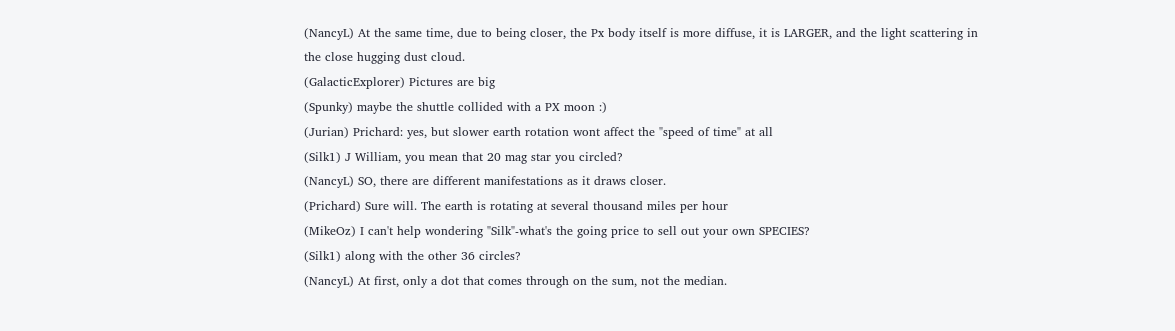(NancyL) At the same time, due to being closer, the Px body itself is more diffuse, it is LARGER, and the light scattering in the close hugging dust cloud.
(GalacticExplorer) Pictures are big
(Spunky) maybe the shuttle collided with a PX moon :)
(Jurian) Prichard: yes, but slower earth rotation wont affect the "speed of time" at all
(Silk1) J William, you mean that 20 mag star you circled?
(NancyL) SO, there are different manifestations as it draws closer.
(Prichard) Sure will. The earth is rotating at several thousand miles per hour
(MikeOz) I can't help wondering "Silk"-what's the going price to sell out your own SPECIES?
(Silk1) along with the other 36 circles?
(NancyL) At first, only a dot that comes through on the sum, not the median.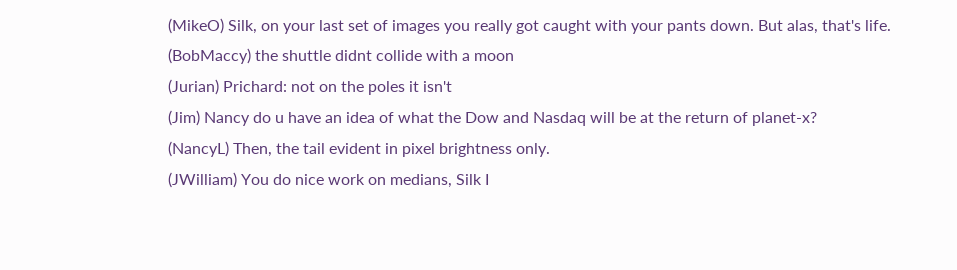(MikeO) Silk, on your last set of images you really got caught with your pants down. But alas, that's life.
(BobMaccy) the shuttle didnt collide with a moon
(Jurian) Prichard: not on the poles it isn't
(Jim) Nancy do u have an idea of what the Dow and Nasdaq will be at the return of planet-x?
(NancyL) Then, the tail evident in pixel brightness only.
(JWilliam) You do nice work on medians, Silk I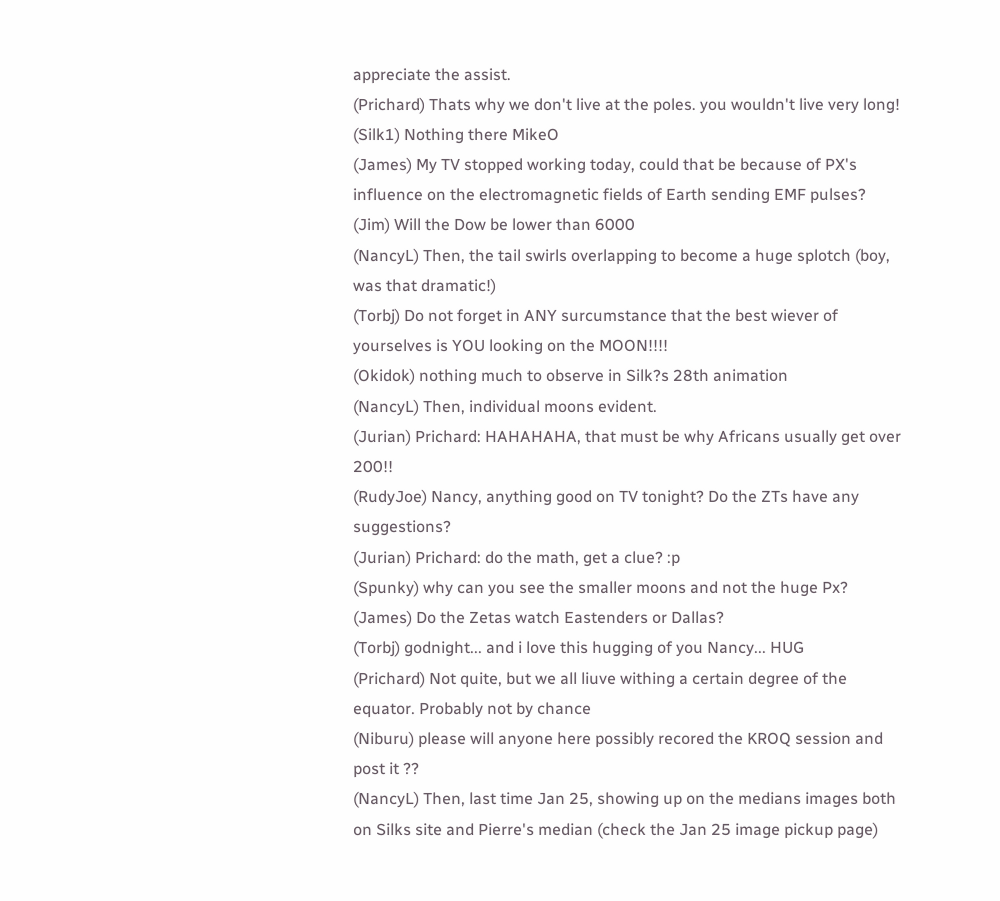appreciate the assist.
(Prichard) Thats why we don't live at the poles. you wouldn't live very long!
(Silk1) Nothing there MikeO
(James) My TV stopped working today, could that be because of PX's influence on the electromagnetic fields of Earth sending EMF pulses?
(Jim) Will the Dow be lower than 6000
(NancyL) Then, the tail swirls overlapping to become a huge splotch (boy, was that dramatic!)
(Torbj) Do not forget in ANY surcumstance that the best wiever of yourselves is YOU looking on the MOON!!!!
(Okidok) nothing much to observe in Silk?s 28th animation
(NancyL) Then, individual moons evident.
(Jurian) Prichard: HAHAHAHA, that must be why Africans usually get over 200!!
(RudyJoe) Nancy, anything good on TV tonight? Do the ZTs have any suggestions?
(Jurian) Prichard: do the math, get a clue? :p
(Spunky) why can you see the smaller moons and not the huge Px?
(James) Do the Zetas watch Eastenders or Dallas?
(Torbj) godnight... and i love this hugging of you Nancy... HUG
(Prichard) Not quite, but we all liuve withing a certain degree of the equator. Probably not by chance
(Niburu) please will anyone here possibly recored the KROQ session and post it ??
(NancyL) Then, last time Jan 25, showing up on the medians images both on Silks site and Pierre's median (check the Jan 25 image pickup page)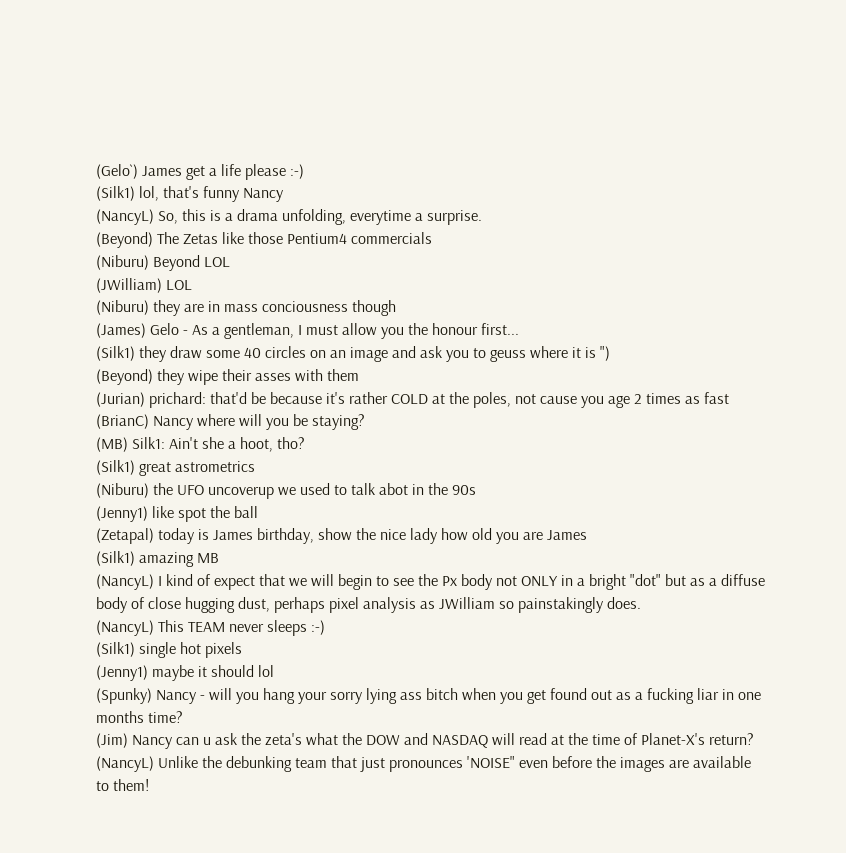(Gelo`) James get a life please :-)
(Silk1) lol, that's funny Nancy
(NancyL) So, this is a drama unfolding, everytime a surprise.
(Beyond) The Zetas like those Pentium4 commercials
(Niburu) Beyond LOL
(JWilliam) LOL
(Niburu) they are in mass conciousness though
(James) Gelo - As a gentleman, I must allow you the honour first...
(Silk1) they draw some 40 circles on an image and ask you to geuss where it is ")
(Beyond) they wipe their asses with them
(Jurian) prichard: that'd be because it's rather COLD at the poles, not cause you age 2 times as fast
(BrianC) Nancy where will you be staying?
(MB) Silk1: Ain't she a hoot, tho?
(Silk1) great astrometrics
(Niburu) the UFO uncoverup we used to talk abot in the 90s
(Jenny1) like spot the ball
(Zetapal) today is James birthday, show the nice lady how old you are James
(Silk1) amazing MB
(NancyL) I kind of expect that we will begin to see the Px body not ONLY in a bright "dot" but as a diffuse body of close hugging dust, perhaps pixel analysis as JWilliam so painstakingly does.
(NancyL) This TEAM never sleeps :-)
(Silk1) single hot pixels
(Jenny1) maybe it should lol
(Spunky) Nancy - will you hang your sorry lying ass bitch when you get found out as a fucking liar in one months time?
(Jim) Nancy can u ask the zeta's what the DOW and NASDAQ will read at the time of Planet-X's return?
(NancyL) Unlike the debunking team that just pronounces 'NOISE" even before the images are available to them!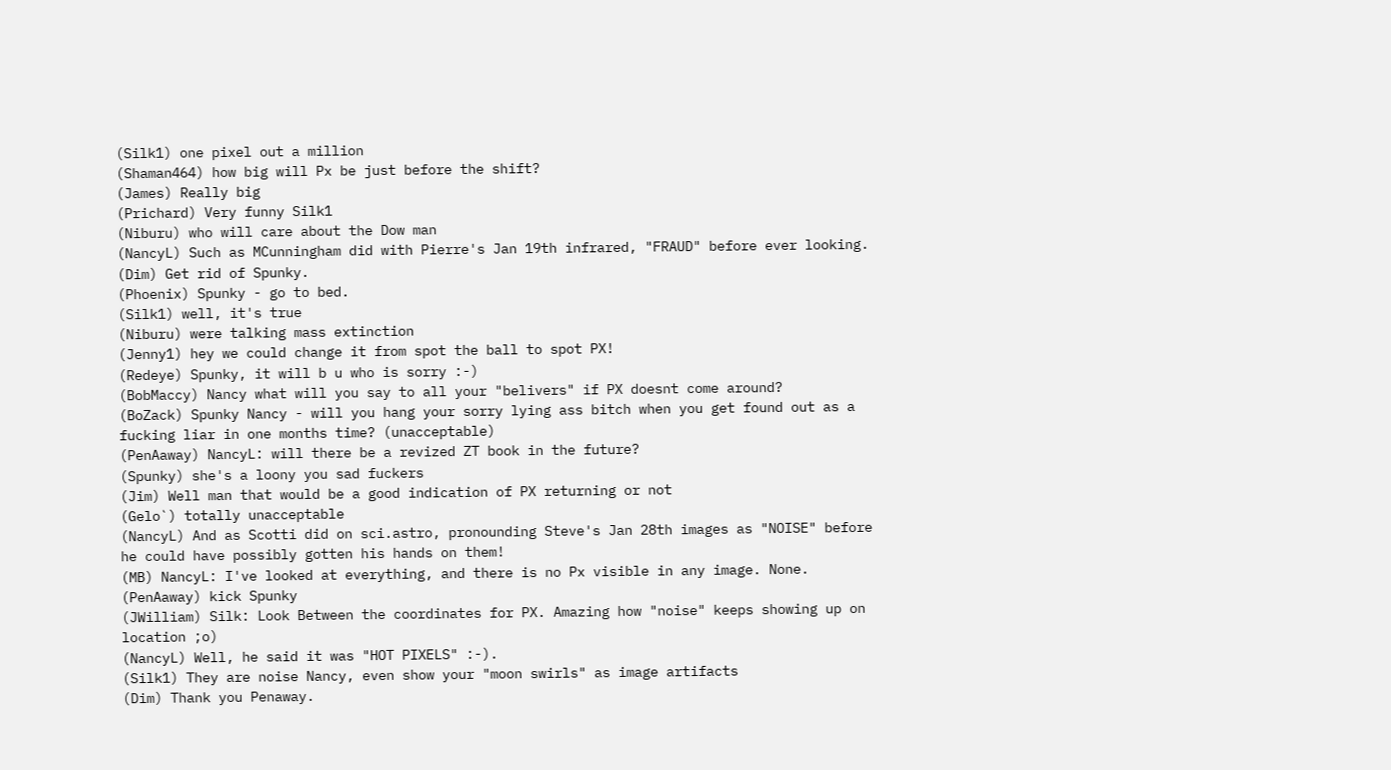(Silk1) one pixel out a million
(Shaman464) how big will Px be just before the shift?
(James) Really big
(Prichard) Very funny Silk1
(Niburu) who will care about the Dow man
(NancyL) Such as MCunningham did with Pierre's Jan 19th infrared, "FRAUD" before ever looking.
(Dim) Get rid of Spunky.
(Phoenix) Spunky - go to bed.
(Silk1) well, it's true
(Niburu) were talking mass extinction
(Jenny1) hey we could change it from spot the ball to spot PX!
(Redeye) Spunky, it will b u who is sorry :-)
(BobMaccy) Nancy what will you say to all your "belivers" if PX doesnt come around?
(BoZack) Spunky Nancy - will you hang your sorry lying ass bitch when you get found out as a fucking liar in one months time? (unacceptable)
(PenAaway) NancyL: will there be a revized ZT book in the future?
(Spunky) she's a loony you sad fuckers
(Jim) Well man that would be a good indication of PX returning or not
(Gelo`) totally unacceptable
(NancyL) And as Scotti did on sci.astro, pronounding Steve's Jan 28th images as "NOISE" before he could have possibly gotten his hands on them!
(MB) NancyL: I've looked at everything, and there is no Px visible in any image. None.
(PenAaway) kick Spunky
(JWilliam) Silk: Look Between the coordinates for PX. Amazing how "noise" keeps showing up on location ;o)
(NancyL) Well, he said it was "HOT PIXELS" :-).
(Silk1) They are noise Nancy, even show your "moon swirls" as image artifacts
(Dim) Thank you Penaway.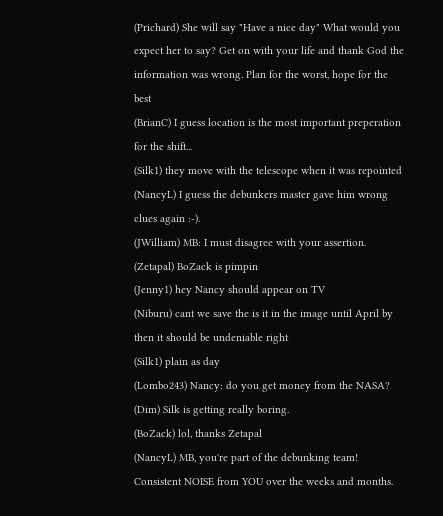(Prichard) She will say "Have a nice day" What would you expect her to say? Get on with your life and thank God the information was wrong. Plan for the worst, hope for the best
(BrianC) I guess location is the most important preperation for the shift...
(Silk1) they move with the telescope when it was repointed
(NancyL) I guess the debunkers master gave him wrong clues again :-).
(JWilliam) MB: I must disagree with your assertion.
(Zetapal) BoZack is pimpin
(Jenny1) hey Nancy should appear on TV
(Niburu) cant we save the is it in the image until April by then it should be undeniable right
(Silk1) plain as day
(Lombo243) Nancy: do you get money from the NASA?
(Dim) Silk is getting really boring.
(BoZack) lol, thanks Zetapal
(NancyL) MB, you're part of the debunking team! Consistent NOISE from YOU over the weeks and months.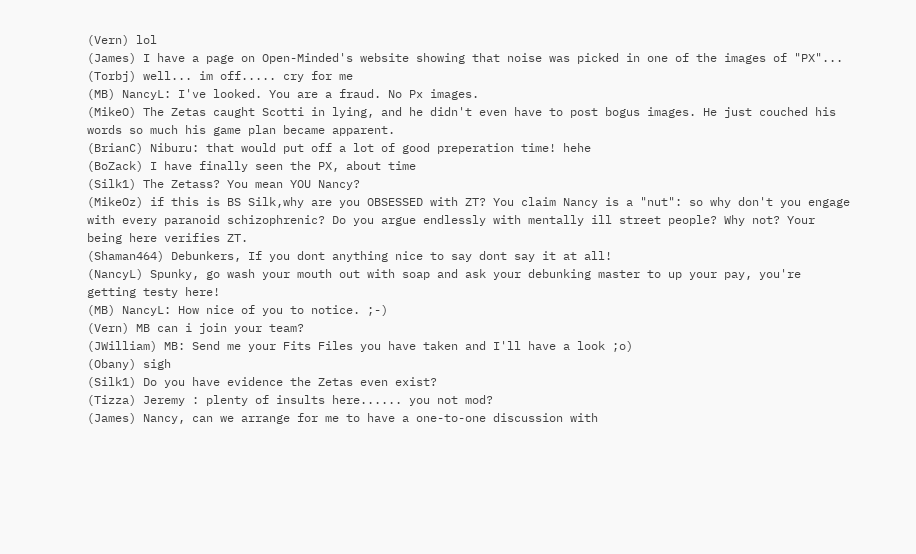(Vern) lol
(James) I have a page on Open-Minded's website showing that noise was picked in one of the images of "PX"...
(Torbj) well... im off..... cry for me
(MB) NancyL: I've looked. You are a fraud. No Px images.
(MikeO) The Zetas caught Scotti in lying, and he didn't even have to post bogus images. He just couched his words so much his game plan became apparent.
(BrianC) Niburu: that would put off a lot of good preperation time! hehe
(BoZack) I have finally seen the PX, about time
(Silk1) The Zetass? You mean YOU Nancy?
(MikeOz) if this is BS Silk,why are you OBSESSED with ZT? You claim Nancy is a "nut": so why don't you engage with every paranoid schizophrenic? Do you argue endlessly with mentally ill street people? Why not? Your being here verifies ZT.
(Shaman464) Debunkers, If you dont anything nice to say dont say it at all!
(NancyL) Spunky, go wash your mouth out with soap and ask your debunking master to up your pay, you're getting testy here!
(MB) NancyL: How nice of you to notice. ;-)
(Vern) MB can i join your team?
(JWilliam) MB: Send me your Fits Files you have taken and I'll have a look ;o)
(Obany) sigh
(Silk1) Do you have evidence the Zetas even exist?
(Tizza) Jeremy : plenty of insults here...... you not mod?
(James) Nancy, can we arrange for me to have a one-to-one discussion with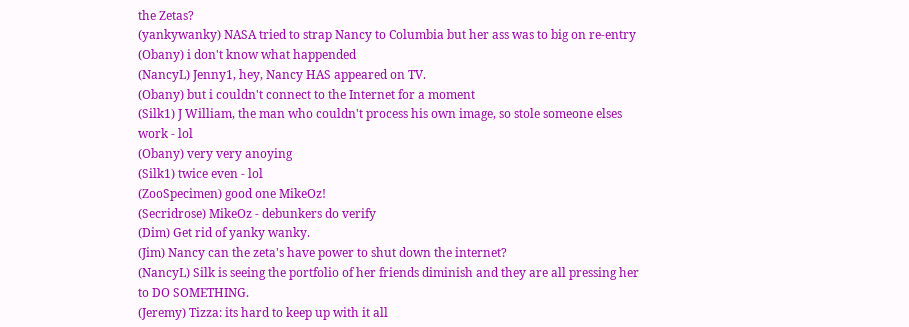the Zetas?
(yankywanky) NASA tried to strap Nancy to Columbia but her ass was to big on re-entry
(Obany) i don't know what happended
(NancyL) Jenny1, hey, Nancy HAS appeared on TV.
(Obany) but i couldn't connect to the Internet for a moment
(Silk1) J William, the man who couldn't process his own image, so stole someone elses work - lol
(Obany) very very anoying
(Silk1) twice even - lol
(ZooSpecimen) good one MikeOz!
(Secridrose) MikeOz - debunkers do verify
(Dim) Get rid of yanky wanky.
(Jim) Nancy can the zeta's have power to shut down the internet?
(NancyL) Silk is seeing the portfolio of her friends diminish and they are all pressing her to DO SOMETHING.
(Jeremy) Tizza: its hard to keep up with it all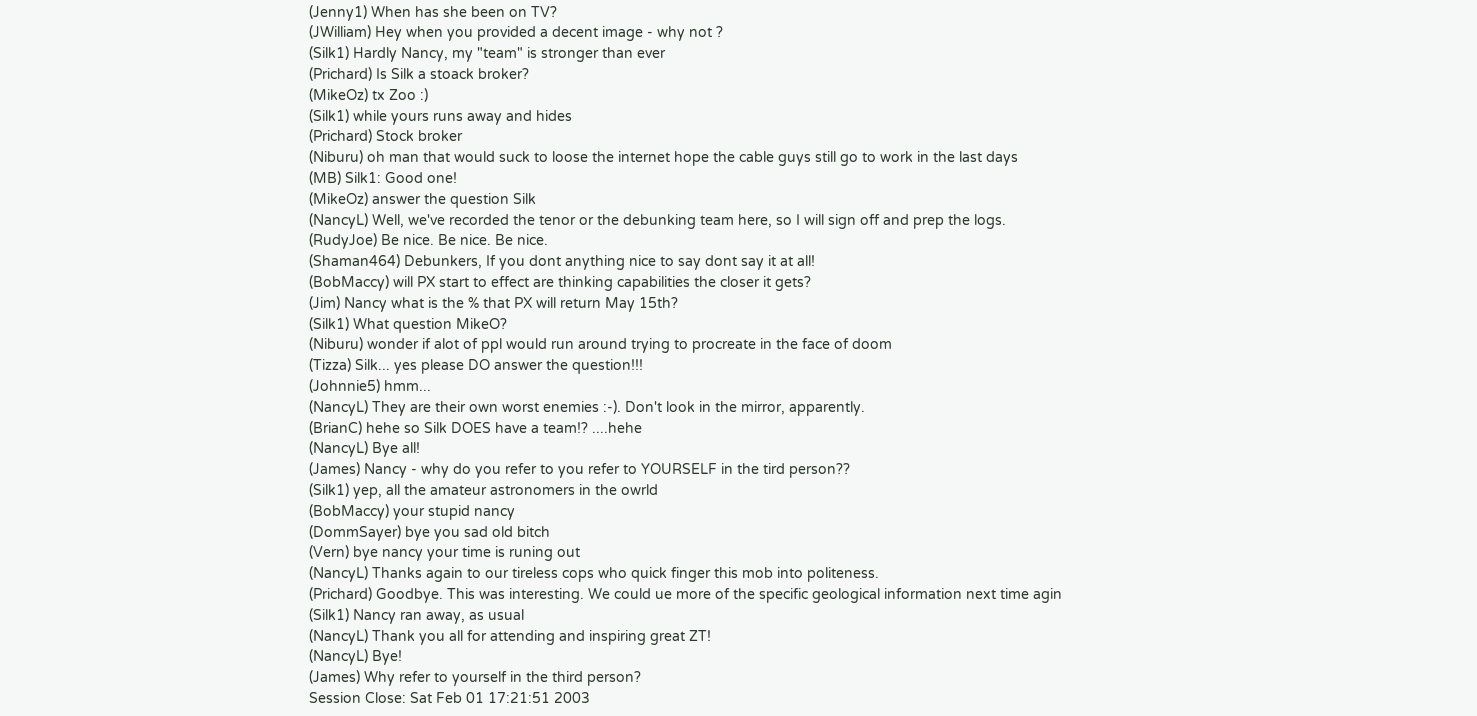(Jenny1) When has she been on TV?
(JWilliam) Hey when you provided a decent image - why not ?
(Silk1) Hardly Nancy, my "team" is stronger than ever
(Prichard) Is Silk a stoack broker?
(MikeOz) tx Zoo :)
(Silk1) while yours runs away and hides
(Prichard) Stock broker
(Niburu) oh man that would suck to loose the internet hope the cable guys still go to work in the last days
(MB) Silk1: Good one!
(MikeOz) answer the question Silk
(NancyL) Well, we've recorded the tenor or the debunking team here, so I will sign off and prep the logs.
(RudyJoe) Be nice. Be nice. Be nice.
(Shaman464) Debunkers, If you dont anything nice to say dont say it at all!
(BobMaccy) will PX start to effect are thinking capabilities the closer it gets?
(Jim) Nancy what is the % that PX will return May 15th?
(Silk1) What question MikeO?
(Niburu) wonder if alot of ppl would run around trying to procreate in the face of doom
(Tizza) Silk... yes please DO answer the question!!!
(Johnnie5) hmm...
(NancyL) They are their own worst enemies :-). Don't look in the mirror, apparently.
(BrianC) hehe so Silk DOES have a team!? ....hehe
(NancyL) Bye all!
(James) Nancy - why do you refer to you refer to YOURSELF in the tird person??
(Silk1) yep, all the amateur astronomers in the owrld
(BobMaccy) your stupid nancy
(DommSayer) bye you sad old bitch
(Vern) bye nancy your time is runing out
(NancyL) Thanks again to our tireless cops who quick finger this mob into politeness.
(Prichard) Goodbye. This was interesting. We could ue more of the specific geological information next time agin
(Silk1) Nancy ran away, as usual
(NancyL) Thank you all for attending and inspiring great ZT!
(NancyL) Bye!
(James) Why refer to yourself in the third person?
Session Close: Sat Feb 01 17:21:51 2003